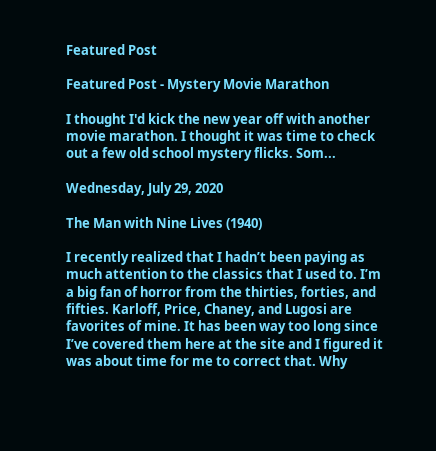Featured Post

Featured Post - Mystery Movie Marathon

I thought I'd kick the new year off with another movie marathon. I thought it was time to check out a few old school mystery flicks. Som...

Wednesday, July 29, 2020

The Man with Nine Lives (1940)

I recently realized that I hadn’t been paying as much attention to the classics that I used to. I’m a big fan of horror from the thirties, forties, and fifties. Karloff, Price, Chaney, and Lugosi are favorites of mine. It has been way too long since I’ve covered them here at the site and I figured it was about time for me to correct that. Why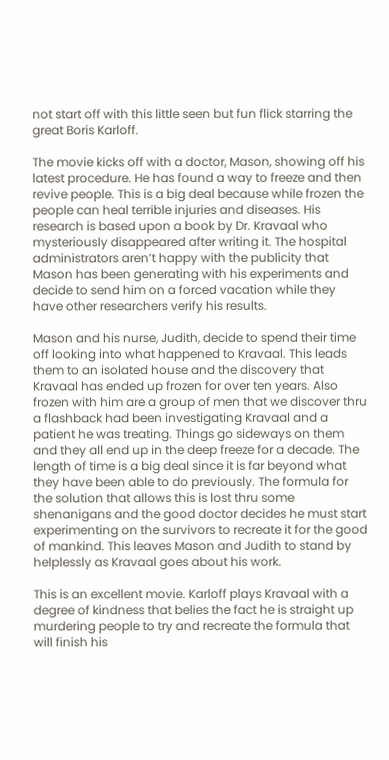not start off with this little seen but fun flick starring the great Boris Karloff.

The movie kicks off with a doctor, Mason, showing off his latest procedure. He has found a way to freeze and then revive people. This is a big deal because while frozen the people can heal terrible injuries and diseases. His research is based upon a book by Dr. Kravaal who mysteriously disappeared after writing it. The hospital administrators aren’t happy with the publicity that Mason has been generating with his experiments and decide to send him on a forced vacation while they have other researchers verify his results.

Mason and his nurse, Judith, decide to spend their time off looking into what happened to Kravaal. This leads them to an isolated house and the discovery that Kravaal has ended up frozen for over ten years. Also frozen with him are a group of men that we discover thru a flashback had been investigating Kravaal and a patient he was treating. Things go sideways on them and they all end up in the deep freeze for a decade. The length of time is a big deal since it is far beyond what they have been able to do previously. The formula for the solution that allows this is lost thru some shenanigans and the good doctor decides he must start experimenting on the survivors to recreate it for the good of mankind. This leaves Mason and Judith to stand by helplessly as Kravaal goes about his work.

This is an excellent movie. Karloff plays Kravaal with a degree of kindness that belies the fact he is straight up murdering people to try and recreate the formula that will finish his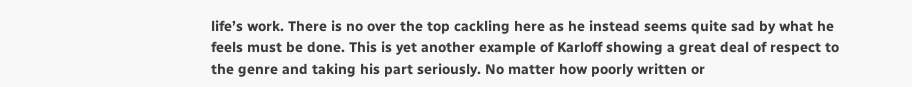life’s work. There is no over the top cackling here as he instead seems quite sad by what he feels must be done. This is yet another example of Karloff showing a great deal of respect to the genre and taking his part seriously. No matter how poorly written or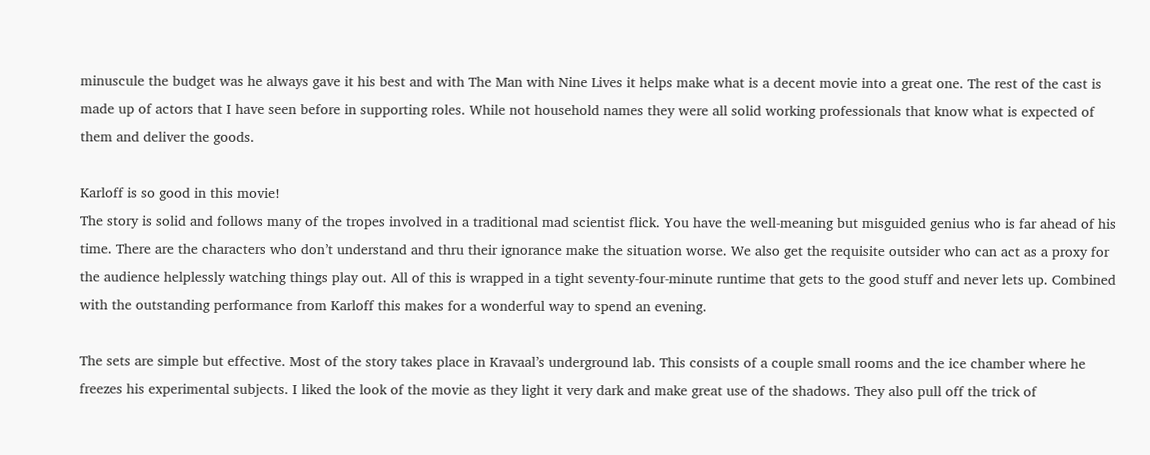minuscule the budget was he always gave it his best and with The Man with Nine Lives it helps make what is a decent movie into a great one. The rest of the cast is made up of actors that I have seen before in supporting roles. While not household names they were all solid working professionals that know what is expected of them and deliver the goods.

Karloff is so good in this movie!
The story is solid and follows many of the tropes involved in a traditional mad scientist flick. You have the well-meaning but misguided genius who is far ahead of his time. There are the characters who don’t understand and thru their ignorance make the situation worse. We also get the requisite outsider who can act as a proxy for the audience helplessly watching things play out. All of this is wrapped in a tight seventy-four-minute runtime that gets to the good stuff and never lets up. Combined with the outstanding performance from Karloff this makes for a wonderful way to spend an evening.

The sets are simple but effective. Most of the story takes place in Kravaal’s underground lab. This consists of a couple small rooms and the ice chamber where he freezes his experimental subjects. I liked the look of the movie as they light it very dark and make great use of the shadows. They also pull off the trick of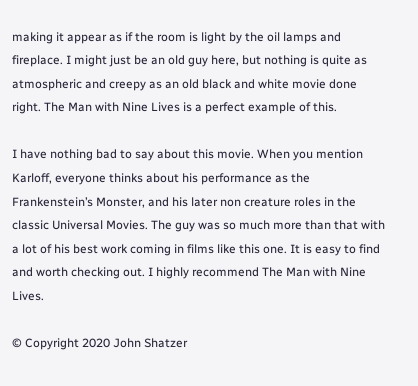making it appear as if the room is light by the oil lamps and fireplace. I might just be an old guy here, but nothing is quite as atmospheric and creepy as an old black and white movie done right. The Man with Nine Lives is a perfect example of this.

I have nothing bad to say about this movie. When you mention Karloff, everyone thinks about his performance as the Frankenstein’s Monster, and his later non creature roles in the classic Universal Movies. The guy was so much more than that with a lot of his best work coming in films like this one. It is easy to find and worth checking out. I highly recommend The Man with Nine Lives.

© Copyright 2020 John Shatzer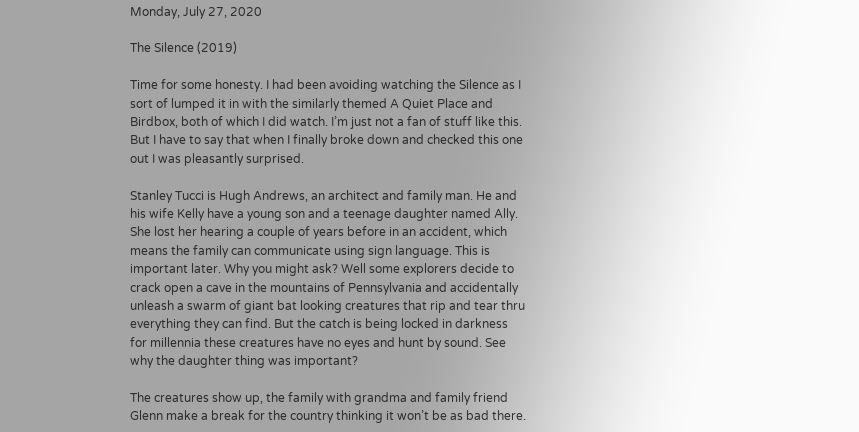Monday, July 27, 2020

The Silence (2019)

Time for some honesty. I had been avoiding watching the Silence as I sort of lumped it in with the similarly themed A Quiet Place and Birdbox, both of which I did watch. I’m just not a fan of stuff like this. But I have to say that when I finally broke down and checked this one out I was pleasantly surprised.

Stanley Tucci is Hugh Andrews, an architect and family man. He and his wife Kelly have a young son and a teenage daughter named Ally. She lost her hearing a couple of years before in an accident, which means the family can communicate using sign language. This is important later. Why you might ask? Well some explorers decide to crack open a cave in the mountains of Pennsylvania and accidentally unleash a swarm of giant bat looking creatures that rip and tear thru everything they can find. But the catch is being locked in darkness for millennia these creatures have no eyes and hunt by sound. See why the daughter thing was important?

The creatures show up, the family with grandma and family friend Glenn make a break for the country thinking it won’t be as bad there.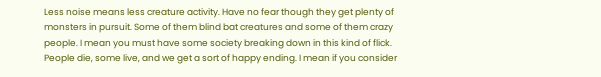Less noise means less creature activity. Have no fear though they get plenty of monsters in pursuit. Some of them blind bat creatures and some of them crazy people. I mean you must have some society breaking down in this kind of flick. People die, some live, and we get a sort of happy ending. I mean if you consider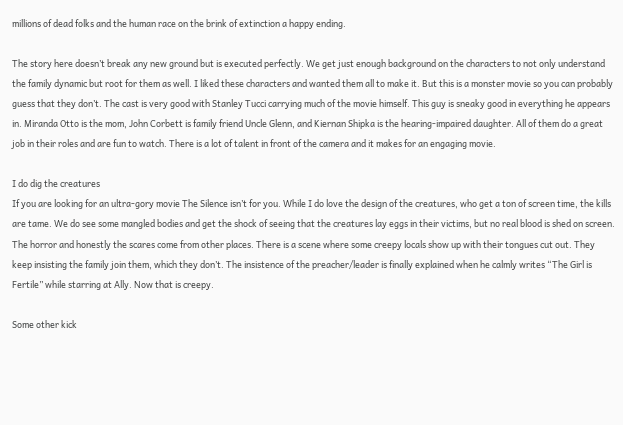millions of dead folks and the human race on the brink of extinction a happy ending.

The story here doesn’t break any new ground but is executed perfectly. We get just enough background on the characters to not only understand the family dynamic but root for them as well. I liked these characters and wanted them all to make it. But this is a monster movie so you can probably guess that they don’t. The cast is very good with Stanley Tucci carrying much of the movie himself. This guy is sneaky good in everything he appears in. Miranda Otto is the mom, John Corbett is family friend Uncle Glenn, and Kiernan Shipka is the hearing-impaired daughter. All of them do a great job in their roles and are fun to watch. There is a lot of talent in front of the camera and it makes for an engaging movie.

I do dig the creatures
If you are looking for an ultra-gory movie The Silence isn’t for you. While I do love the design of the creatures, who get a ton of screen time, the kills are tame. We do see some mangled bodies and get the shock of seeing that the creatures lay eggs in their victims, but no real blood is shed on screen. The horror and honestly the scares come from other places. There is a scene where some creepy locals show up with their tongues cut out. They keep insisting the family join them, which they don’t. The insistence of the preacher/leader is finally explained when he calmly writes “The Girl is Fertile” while starring at Ally. Now that is creepy.

Some other kick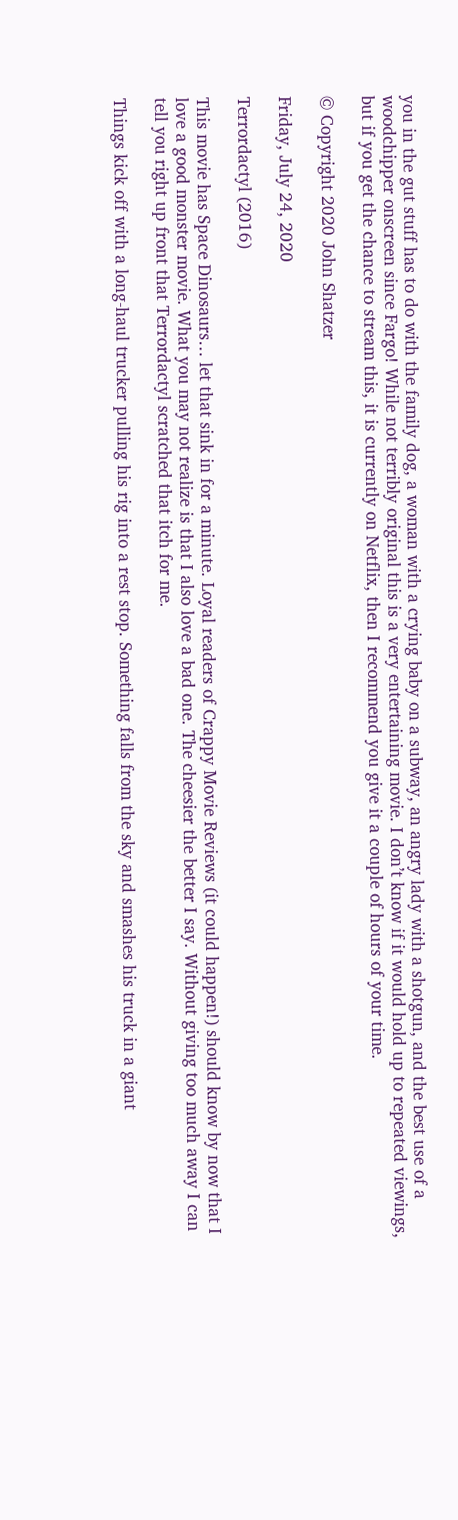you in the gut stuff has to do with the family dog, a woman with a crying baby on a subway, an angry lady with a shotgun, and the best use of a woodchipper onscreen since Fargo! While not terribly original this is a very entertaining movie. I don’t know if it would hold up to repeated viewings, but if you get the chance to stream this, it is currently on Netflix, then I recommend you give it a couple of hours of your time.

© Copyright 2020 John Shatzer

Friday, July 24, 2020

Terrordactyl (2016)

This movie has Space Dinosaurs… let that sink in for a minute. Loyal readers of Crappy Movie Reviews (it could happen!) should know by now that I love a good monster movie. What you may not realize is that I also love a bad one. The cheesier the better I say. Without giving too much away I can tell you right up front that Terrordactyl scratched that itch for me.

Things kick off with a long-haul trucker pulling his rig into a rest stop. Something falls from the sky and smashes his truck in a giant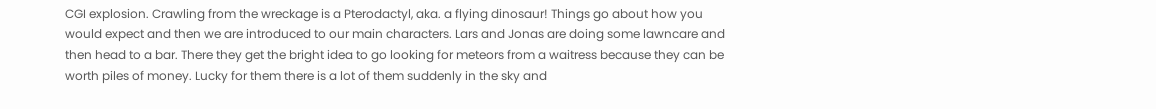CGI explosion. Crawling from the wreckage is a Pterodactyl, aka. a flying dinosaur! Things go about how you would expect and then we are introduced to our main characters. Lars and Jonas are doing some lawncare and then head to a bar. There they get the bright idea to go looking for meteors from a waitress because they can be worth piles of money. Lucky for them there is a lot of them suddenly in the sky and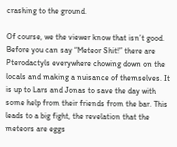crashing to the ground.

Of course, we the viewer know that isn’t good. Before you can say “Meteor Shit!” there are Pterodactyls everywhere chowing down on the locals and making a nuisance of themselves. It is up to Lars and Jonas to save the day with some help from their friends from the bar. This leads to a big fight, the revelation that the meteors are eggs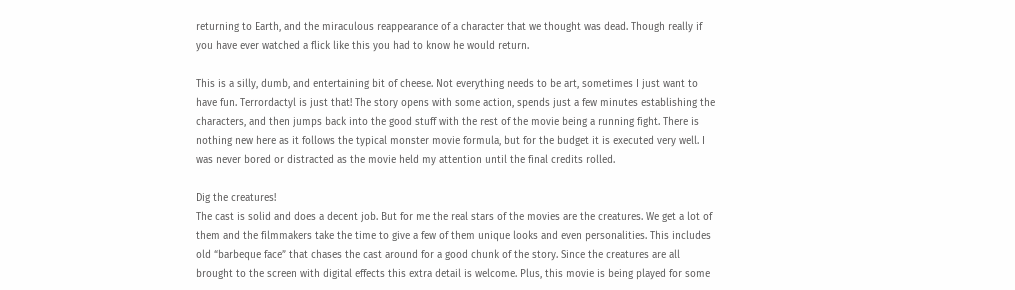returning to Earth, and the miraculous reappearance of a character that we thought was dead. Though really if you have ever watched a flick like this you had to know he would return.

This is a silly, dumb, and entertaining bit of cheese. Not everything needs to be art, sometimes I just want to have fun. Terrordactyl is just that! The story opens with some action, spends just a few minutes establishing the characters, and then jumps back into the good stuff with the rest of the movie being a running fight. There is nothing new here as it follows the typical monster movie formula, but for the budget it is executed very well. I was never bored or distracted as the movie held my attention until the final credits rolled.

Dig the creatures!
The cast is solid and does a decent job. But for me the real stars of the movies are the creatures. We get a lot of them and the filmmakers take the time to give a few of them unique looks and even personalities. This includes old “barbeque face” that chases the cast around for a good chunk of the story. Since the creatures are all brought to the screen with digital effects this extra detail is welcome. Plus, this movie is being played for some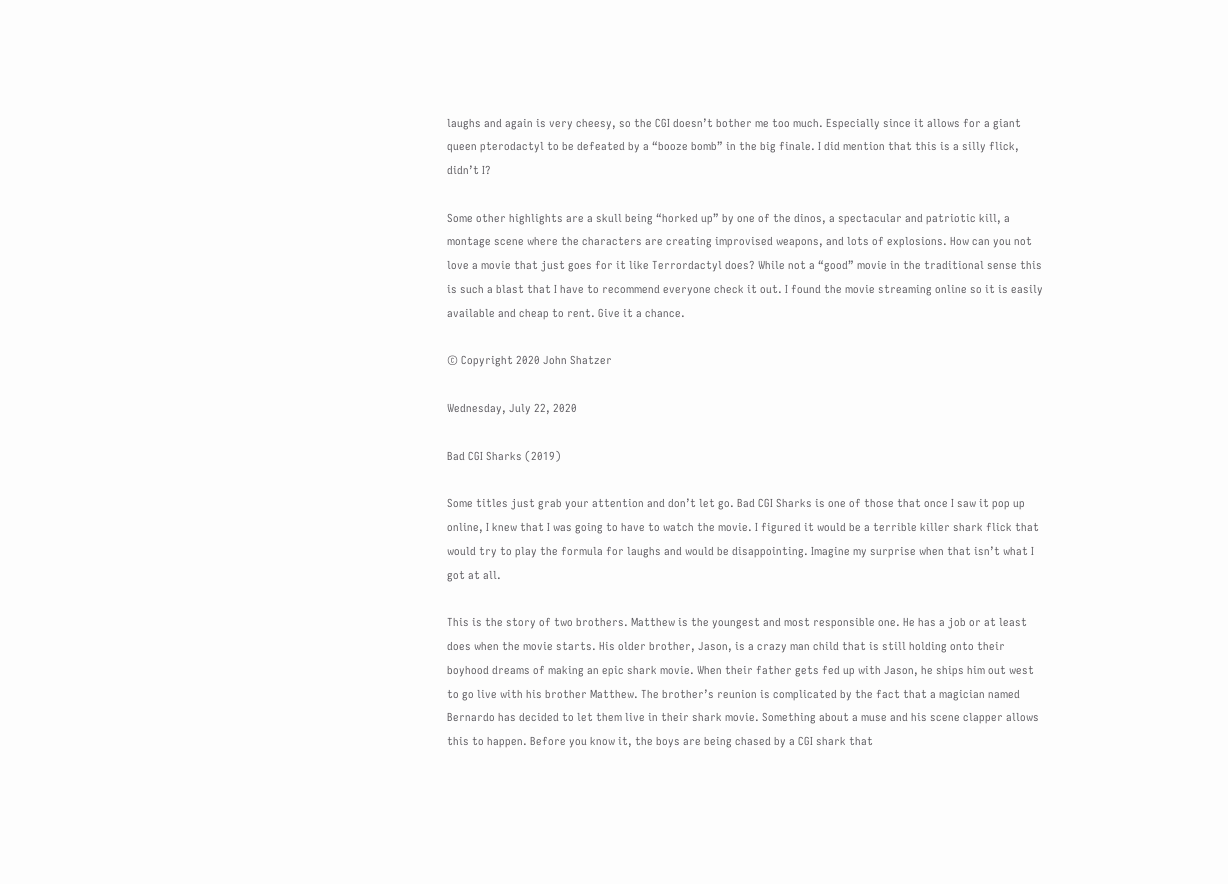laughs and again is very cheesy, so the CGI doesn’t bother me too much. Especially since it allows for a giant queen pterodactyl to be defeated by a “booze bomb” in the big finale. I did mention that this is a silly flick, didn’t I?

Some other highlights are a skull being “horked up” by one of the dinos, a spectacular and patriotic kill, a montage scene where the characters are creating improvised weapons, and lots of explosions. How can you not love a movie that just goes for it like Terrordactyl does? While not a “good” movie in the traditional sense this is such a blast that I have to recommend everyone check it out. I found the movie streaming online so it is easily available and cheap to rent. Give it a chance.

© Copyright 2020 John Shatzer

Wednesday, July 22, 2020

Bad CGI Sharks (2019)

Some titles just grab your attention and don’t let go. Bad CGI Sharks is one of those that once I saw it pop up online, I knew that I was going to have to watch the movie. I figured it would be a terrible killer shark flick that would try to play the formula for laughs and would be disappointing. Imagine my surprise when that isn’t what I got at all.

This is the story of two brothers. Matthew is the youngest and most responsible one. He has a job or at least does when the movie starts. His older brother, Jason, is a crazy man child that is still holding onto their boyhood dreams of making an epic shark movie. When their father gets fed up with Jason, he ships him out west to go live with his brother Matthew. The brother’s reunion is complicated by the fact that a magician named Bernardo has decided to let them live in their shark movie. Something about a muse and his scene clapper allows this to happen. Before you know it, the boys are being chased by a CGI shark that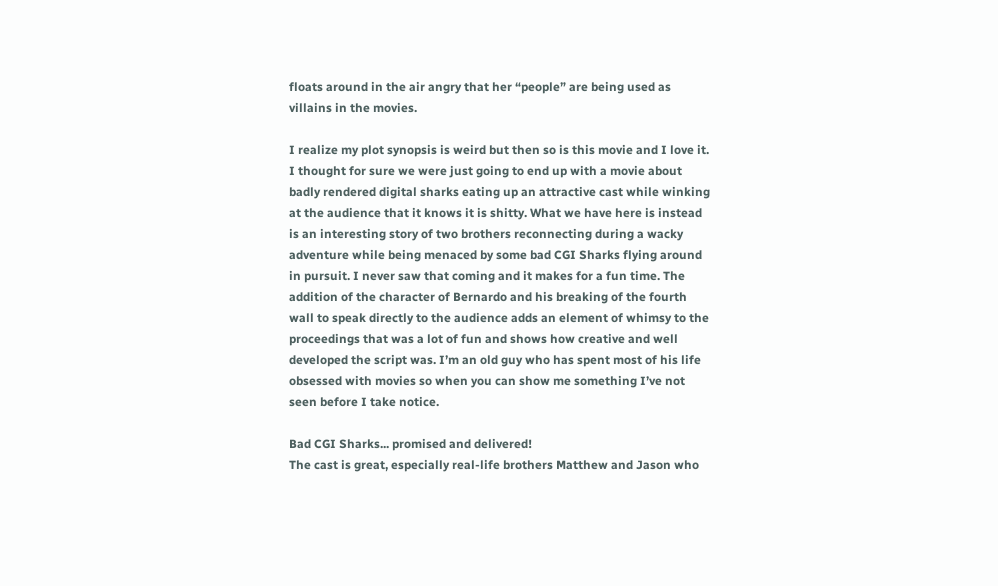floats around in the air angry that her “people” are being used as villains in the movies.

I realize my plot synopsis is weird but then so is this movie and I love it. I thought for sure we were just going to end up with a movie about badly rendered digital sharks eating up an attractive cast while winking at the audience that it knows it is shitty. What we have here is instead is an interesting story of two brothers reconnecting during a wacky adventure while being menaced by some bad CGI Sharks flying around in pursuit. I never saw that coming and it makes for a fun time. The addition of the character of Bernardo and his breaking of the fourth wall to speak directly to the audience adds an element of whimsy to the proceedings that was a lot of fun and shows how creative and well developed the script was. I’m an old guy who has spent most of his life obsessed with movies so when you can show me something I’ve not seen before I take notice.

Bad CGI Sharks... promised and delivered!
The cast is great, especially real-life brothers Matthew and Jason who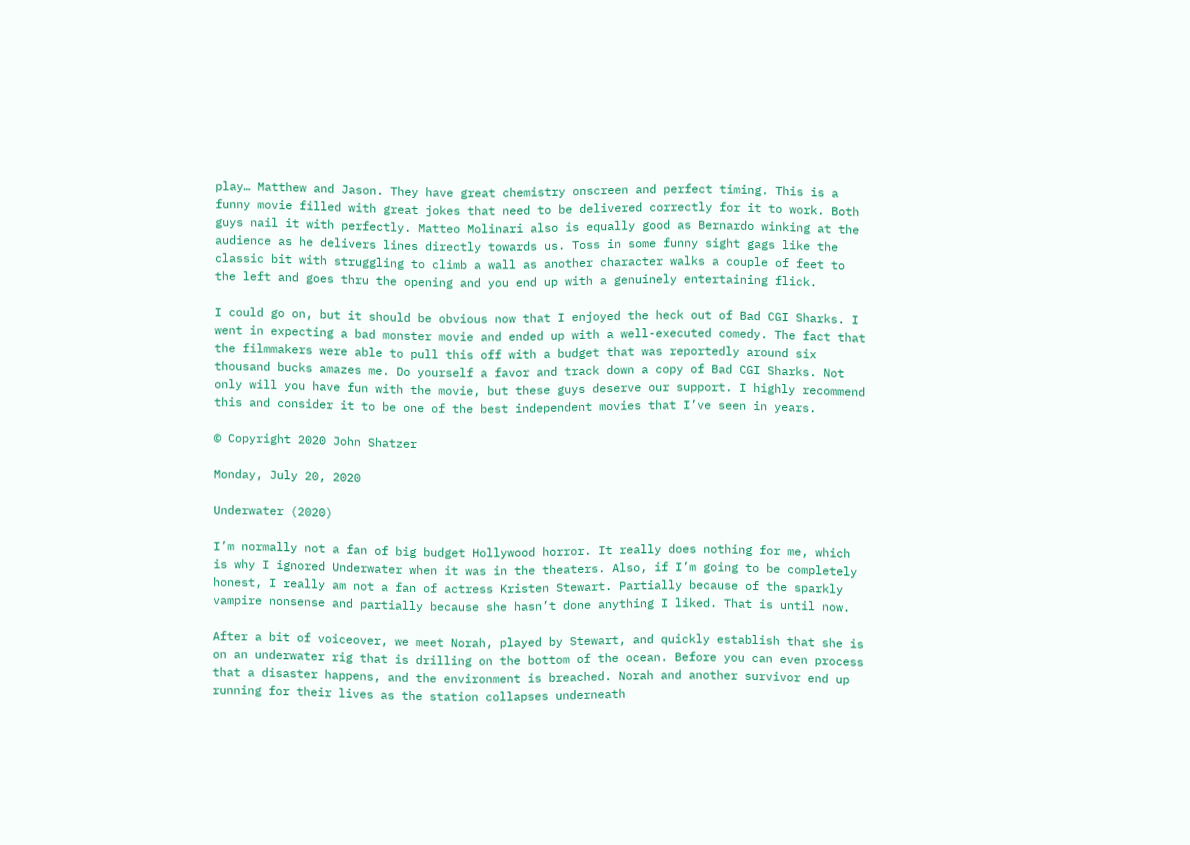play… Matthew and Jason. They have great chemistry onscreen and perfect timing. This is a funny movie filled with great jokes that need to be delivered correctly for it to work. Both guys nail it with perfectly. Matteo Molinari also is equally good as Bernardo winking at the audience as he delivers lines directly towards us. Toss in some funny sight gags like the classic bit with struggling to climb a wall as another character walks a couple of feet to the left and goes thru the opening and you end up with a genuinely entertaining flick.

I could go on, but it should be obvious now that I enjoyed the heck out of Bad CGI Sharks. I went in expecting a bad monster movie and ended up with a well-executed comedy. The fact that the filmmakers were able to pull this off with a budget that was reportedly around six thousand bucks amazes me. Do yourself a favor and track down a copy of Bad CGI Sharks. Not only will you have fun with the movie, but these guys deserve our support. I highly recommend this and consider it to be one of the best independent movies that I’ve seen in years.

© Copyright 2020 John Shatzer

Monday, July 20, 2020

Underwater (2020)

I’m normally not a fan of big budget Hollywood horror. It really does nothing for me, which is why I ignored Underwater when it was in the theaters. Also, if I’m going to be completely honest, I really am not a fan of actress Kristen Stewart. Partially because of the sparkly vampire nonsense and partially because she hasn’t done anything I liked. That is until now.

After a bit of voiceover, we meet Norah, played by Stewart, and quickly establish that she is on an underwater rig that is drilling on the bottom of the ocean. Before you can even process that a disaster happens, and the environment is breached. Norah and another survivor end up running for their lives as the station collapses underneath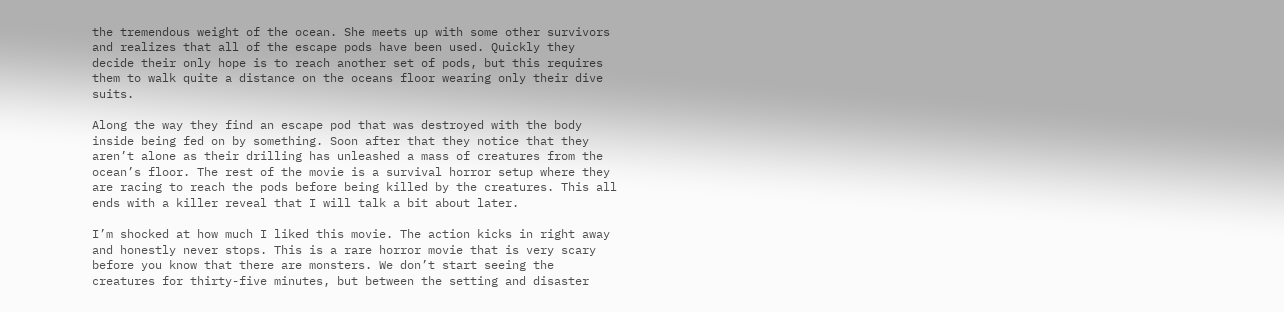the tremendous weight of the ocean. She meets up with some other survivors and realizes that all of the escape pods have been used. Quickly they decide their only hope is to reach another set of pods, but this requires them to walk quite a distance on the oceans floor wearing only their dive suits.

Along the way they find an escape pod that was destroyed with the body inside being fed on by something. Soon after that they notice that they aren’t alone as their drilling has unleashed a mass of creatures from the ocean’s floor. The rest of the movie is a survival horror setup where they are racing to reach the pods before being killed by the creatures. This all ends with a killer reveal that I will talk a bit about later.

I’m shocked at how much I liked this movie. The action kicks in right away and honestly never stops. This is a rare horror movie that is very scary before you know that there are monsters. We don’t start seeing the creatures for thirty-five minutes, but between the setting and disaster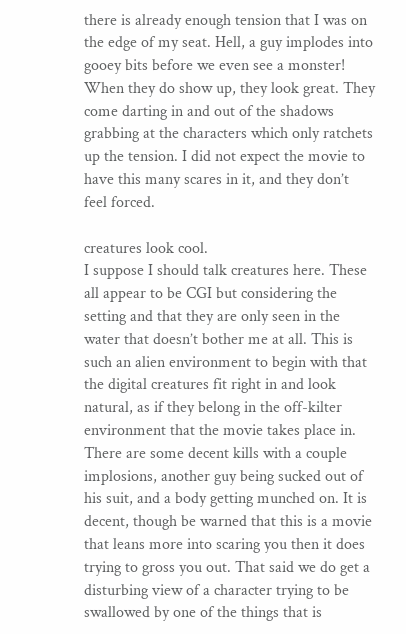there is already enough tension that I was on the edge of my seat. Hell, a guy implodes into gooey bits before we even see a monster! When they do show up, they look great. They come darting in and out of the shadows grabbing at the characters which only ratchets up the tension. I did not expect the movie to have this many scares in it, and they don’t feel forced.

creatures look cool.
I suppose I should talk creatures here. These all appear to be CGI but considering the setting and that they are only seen in the water that doesn’t bother me at all. This is such an alien environment to begin with that the digital creatures fit right in and look natural, as if they belong in the off-kilter environment that the movie takes place in. There are some decent kills with a couple implosions, another guy being sucked out of his suit, and a body getting munched on. It is decent, though be warned that this is a movie that leans more into scaring you then it does trying to gross you out. That said we do get a disturbing view of a character trying to be swallowed by one of the things that is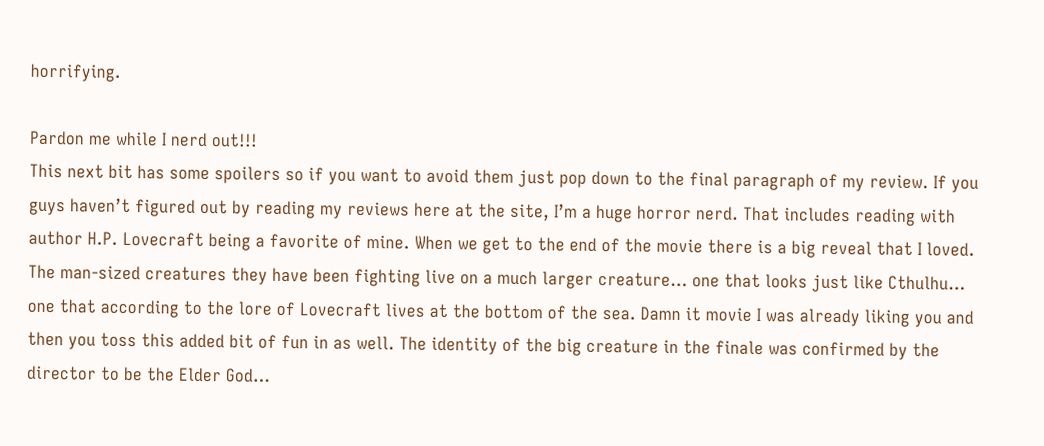horrifying.

Pardon me while I nerd out!!!
This next bit has some spoilers so if you want to avoid them just pop down to the final paragraph of my review. If you guys haven’t figured out by reading my reviews here at the site, I’m a huge horror nerd. That includes reading with author H.P. Lovecraft being a favorite of mine. When we get to the end of the movie there is a big reveal that I loved. The man-sized creatures they have been fighting live on a much larger creature… one that looks just like Cthulhu… one that according to the lore of Lovecraft lives at the bottom of the sea. Damn it movie I was already liking you and then you toss this added bit of fun in as well. The identity of the big creature in the finale was confirmed by the director to be the Elder God…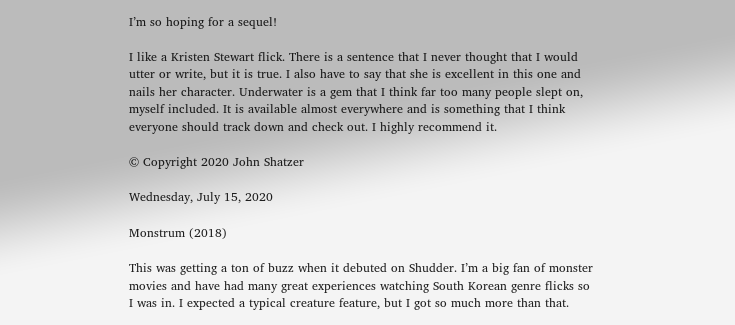I’m so hoping for a sequel!

I like a Kristen Stewart flick. There is a sentence that I never thought that I would utter or write, but it is true. I also have to say that she is excellent in this one and nails her character. Underwater is a gem that I think far too many people slept on, myself included. It is available almost everywhere and is something that I think everyone should track down and check out. I highly recommend it.

© Copyright 2020 John Shatzer

Wednesday, July 15, 2020

Monstrum (2018)

This was getting a ton of buzz when it debuted on Shudder. I’m a big fan of monster movies and have had many great experiences watching South Korean genre flicks so I was in. I expected a typical creature feature, but I got so much more than that.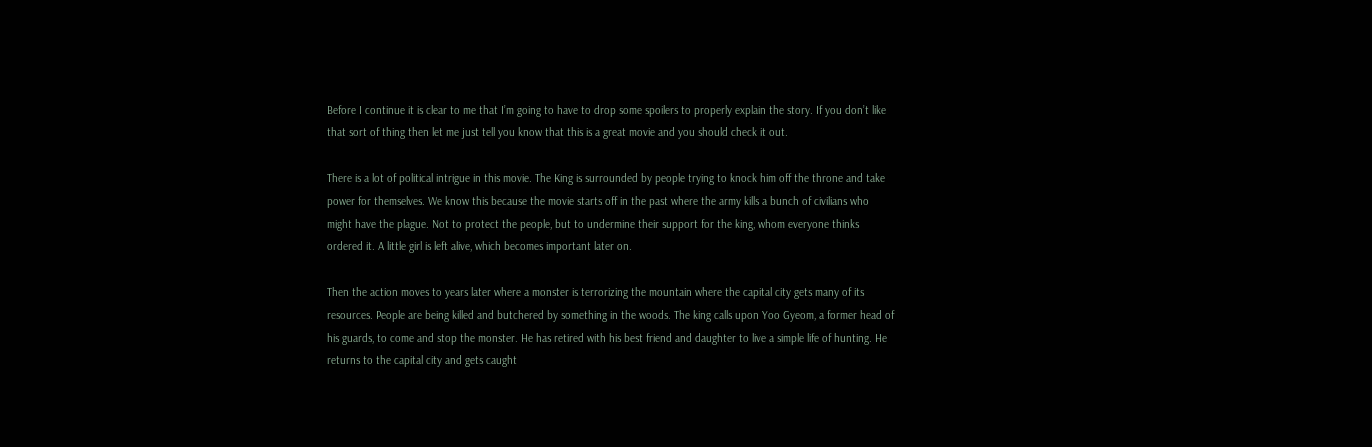Before I continue it is clear to me that I’m going to have to drop some spoilers to properly explain the story. If you don’t like that sort of thing then let me just tell you know that this is a great movie and you should check it out.

There is a lot of political intrigue in this movie. The King is surrounded by people trying to knock him off the throne and take power for themselves. We know this because the movie starts off in the past where the army kills a bunch of civilians who might have the plague. Not to protect the people, but to undermine their support for the king, whom everyone thinks ordered it. A little girl is left alive, which becomes important later on.

Then the action moves to years later where a monster is terrorizing the mountain where the capital city gets many of its resources. People are being killed and butchered by something in the woods. The king calls upon Yoo Gyeom, a former head of his guards, to come and stop the monster. He has retired with his best friend and daughter to live a simple life of hunting. He returns to the capital city and gets caught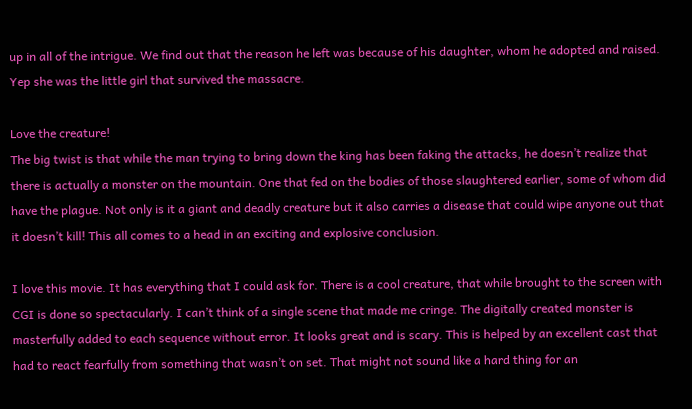up in all of the intrigue. We find out that the reason he left was because of his daughter, whom he adopted and raised. Yep she was the little girl that survived the massacre.

Love the creature!
The big twist is that while the man trying to bring down the king has been faking the attacks, he doesn’t realize that there is actually a monster on the mountain. One that fed on the bodies of those slaughtered earlier, some of whom did have the plague. Not only is it a giant and deadly creature but it also carries a disease that could wipe anyone out that it doesn’t kill! This all comes to a head in an exciting and explosive conclusion.

I love this movie. It has everything that I could ask for. There is a cool creature, that while brought to the screen with CGI is done so spectacularly. I can’t think of a single scene that made me cringe. The digitally created monster is masterfully added to each sequence without error. It looks great and is scary. This is helped by an excellent cast that had to react fearfully from something that wasn’t on set. That might not sound like a hard thing for an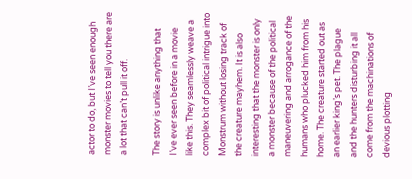actor to do, but I’ve seen enough monster movies to tell you there are a lot that can’t pull it off.

The story is unlike anything that I’ve ever seen before in a movie like this. They seamlessly weave a complex bit of political intrigue into Monstrum without losing track of the creature mayhem. It is also interesting that the monster is only a monster because of the political maneuvering and arrogance of the humans who plucked him from his home. The creature started out as an earlier king’s pet. The plague and the hunters disturbing it all come from the machinations of devious plotting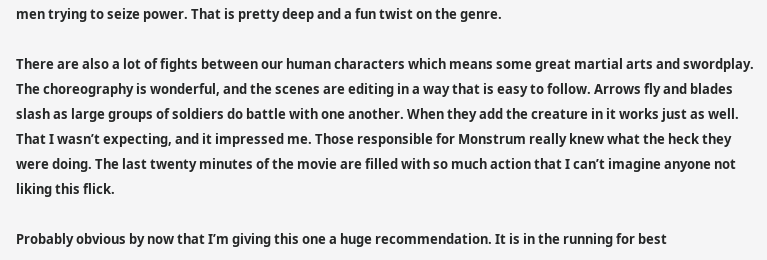men trying to seize power. That is pretty deep and a fun twist on the genre.

There are also a lot of fights between our human characters which means some great martial arts and swordplay. The choreography is wonderful, and the scenes are editing in a way that is easy to follow. Arrows fly and blades slash as large groups of soldiers do battle with one another. When they add the creature in it works just as well. That I wasn’t expecting, and it impressed me. Those responsible for Monstrum really knew what the heck they were doing. The last twenty minutes of the movie are filled with so much action that I can’t imagine anyone not liking this flick.

Probably obvious by now that I’m giving this one a huge recommendation. It is in the running for best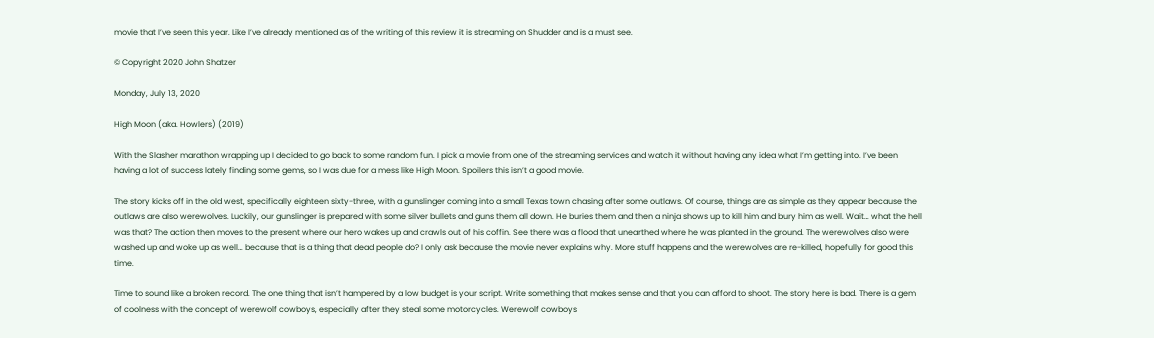movie that I’ve seen this year. Like I’ve already mentioned as of the writing of this review it is streaming on Shudder and is a must see.

© Copyright 2020 John Shatzer

Monday, July 13, 2020

High Moon (aka. Howlers) (2019)

With the Slasher marathon wrapping up I decided to go back to some random fun. I pick a movie from one of the streaming services and watch it without having any idea what I’m getting into. I’ve been having a lot of success lately finding some gems, so I was due for a mess like High Moon. Spoilers this isn’t a good movie.

The story kicks off in the old west, specifically eighteen sixty-three, with a gunslinger coming into a small Texas town chasing after some outlaws. Of course, things are as simple as they appear because the outlaws are also werewolves. Luckily, our gunslinger is prepared with some silver bullets and guns them all down. He buries them and then a ninja shows up to kill him and bury him as well. Wait… what the hell was that? The action then moves to the present where our hero wakes up and crawls out of his coffin. See there was a flood that unearthed where he was planted in the ground. The werewolves also were washed up and woke up as well… because that is a thing that dead people do? I only ask because the movie never explains why. More stuff happens and the werewolves are re-killed, hopefully for good this time.

Time to sound like a broken record. The one thing that isn’t hampered by a low budget is your script. Write something that makes sense and that you can afford to shoot. The story here is bad. There is a gem of coolness with the concept of werewolf cowboys, especially after they steal some motorcycles. Werewolf cowboys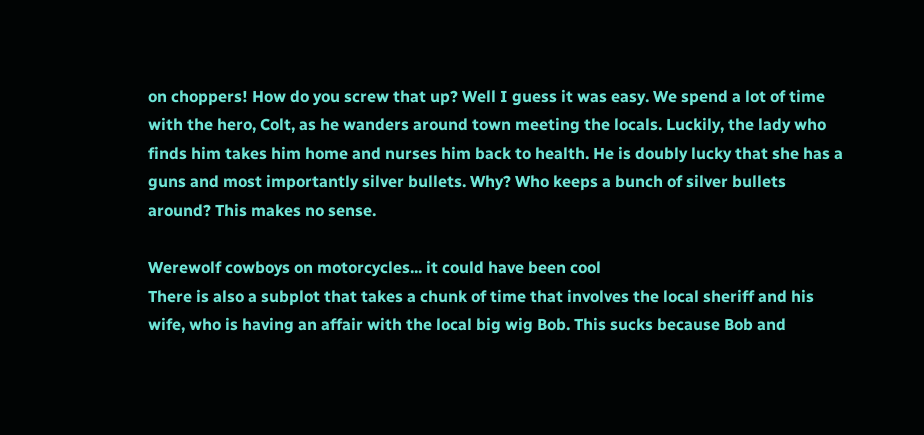on choppers! How do you screw that up? Well I guess it was easy. We spend a lot of time with the hero, Colt, as he wanders around town meeting the locals. Luckily, the lady who finds him takes him home and nurses him back to health. He is doubly lucky that she has a guns and most importantly silver bullets. Why? Who keeps a bunch of silver bullets around? This makes no sense.

Werewolf cowboys on motorcycles... it could have been cool
There is also a subplot that takes a chunk of time that involves the local sheriff and his wife, who is having an affair with the local big wig Bob. This sucks because Bob and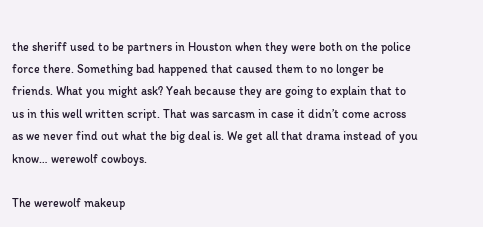the sheriff used to be partners in Houston when they were both on the police force there. Something bad happened that caused them to no longer be friends. What you might ask? Yeah because they are going to explain that to us in this well written script. That was sarcasm in case it didn’t come across as we never find out what the big deal is. We get all that drama instead of you know… werewolf cowboys.

The werewolf makeup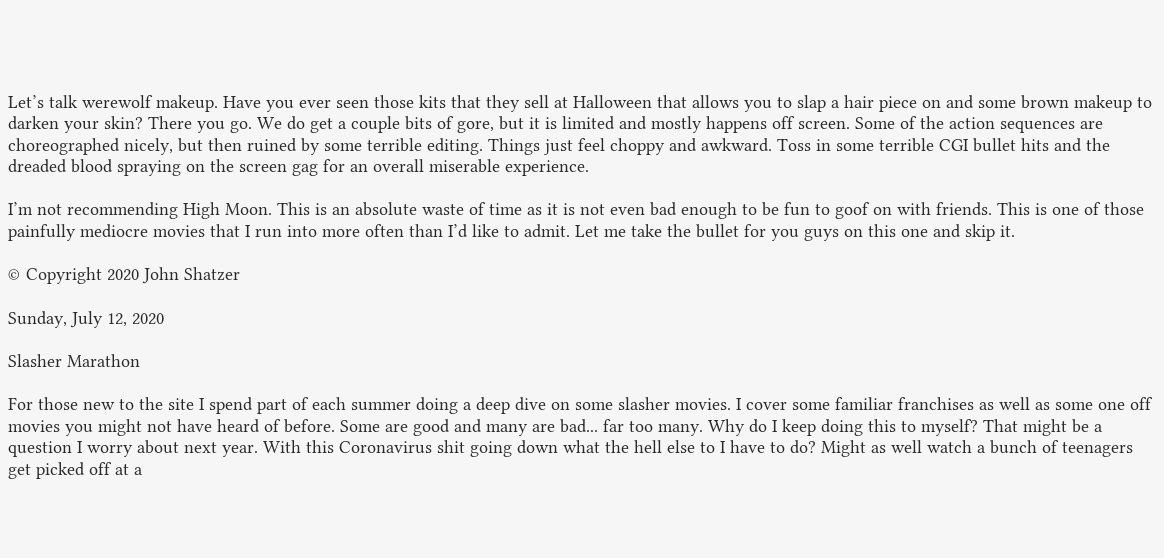Let’s talk werewolf makeup. Have you ever seen those kits that they sell at Halloween that allows you to slap a hair piece on and some brown makeup to darken your skin? There you go. We do get a couple bits of gore, but it is limited and mostly happens off screen. Some of the action sequences are choreographed nicely, but then ruined by some terrible editing. Things just feel choppy and awkward. Toss in some terrible CGI bullet hits and the dreaded blood spraying on the screen gag for an overall miserable experience.

I’m not recommending High Moon. This is an absolute waste of time as it is not even bad enough to be fun to goof on with friends. This is one of those painfully mediocre movies that I run into more often than I’d like to admit. Let me take the bullet for you guys on this one and skip it.

© Copyright 2020 John Shatzer

Sunday, July 12, 2020

Slasher Marathon

For those new to the site I spend part of each summer doing a deep dive on some slasher movies. I cover some familiar franchises as well as some one off movies you might not have heard of before. Some are good and many are bad... far too many. Why do I keep doing this to myself? That might be a question I worry about next year. With this Coronavirus shit going down what the hell else to I have to do? Might as well watch a bunch of teenagers get picked off at a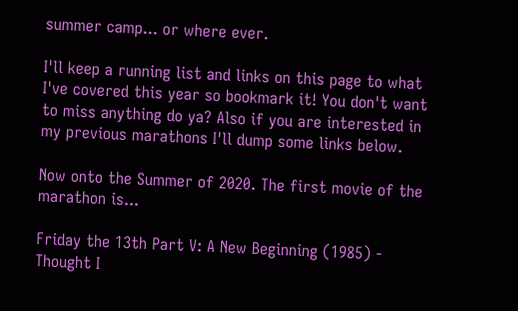summer camp... or where ever.

I'll keep a running list and links on this page to what I've covered this year so bookmark it! You don't want to miss anything do ya? Also if you are interested in my previous marathons I'll dump some links below.

Now onto the Summer of 2020. The first movie of the marathon is...

Friday the 13th Part V: A New Beginning (1985) - Thought I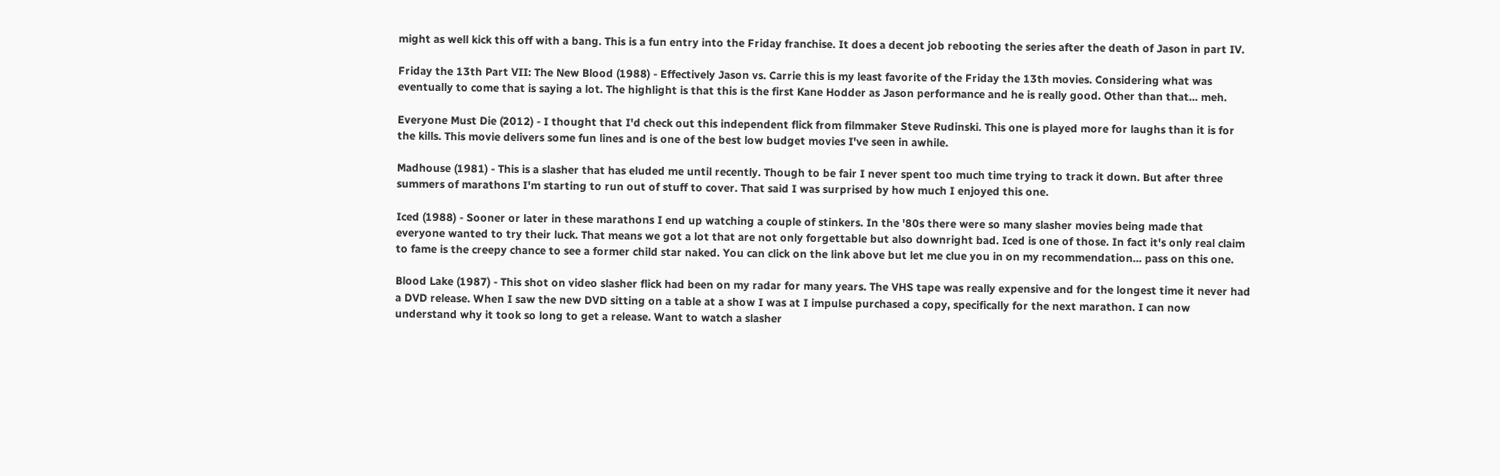might as well kick this off with a bang. This is a fun entry into the Friday franchise. It does a decent job rebooting the series after the death of Jason in part IV.

Friday the 13th Part VII: The New Blood (1988) - Effectively Jason vs. Carrie this is my least favorite of the Friday the 13th movies. Considering what was eventually to come that is saying a lot. The highlight is that this is the first Kane Hodder as Jason performance and he is really good. Other than that... meh.

Everyone Must Die (2012) - I thought that I'd check out this independent flick from filmmaker Steve Rudinski. This one is played more for laughs than it is for the kills. This movie delivers some fun lines and is one of the best low budget movies I've seen in awhile.

Madhouse (1981) - This is a slasher that has eluded me until recently. Though to be fair I never spent too much time trying to track it down. But after three summers of marathons I'm starting to run out of stuff to cover. That said I was surprised by how much I enjoyed this one.

Iced (1988) - Sooner or later in these marathons I end up watching a couple of stinkers. In the '80s there were so many slasher movies being made that everyone wanted to try their luck. That means we got a lot that are not only forgettable but also downright bad. Iced is one of those. In fact it's only real claim to fame is the creepy chance to see a former child star naked. You can click on the link above but let me clue you in on my recommendation... pass on this one.

Blood Lake (1987) - This shot on video slasher flick had been on my radar for many years. The VHS tape was really expensive and for the longest time it never had a DVD release. When I saw the new DVD sitting on a table at a show I was at I impulse purchased a copy, specifically for the next marathon. I can now understand why it took so long to get a release. Want to watch a slasher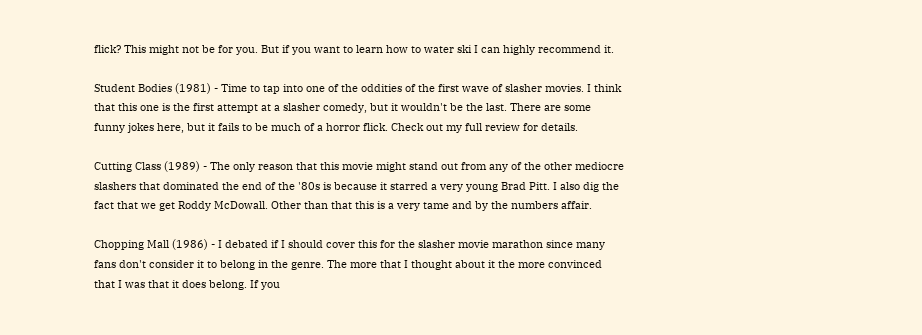flick? This might not be for you. But if you want to learn how to water ski I can highly recommend it.

Student Bodies (1981) - Time to tap into one of the oddities of the first wave of slasher movies. I think that this one is the first attempt at a slasher comedy, but it wouldn't be the last. There are some funny jokes here, but it fails to be much of a horror flick. Check out my full review for details.

Cutting Class (1989) - The only reason that this movie might stand out from any of the other mediocre slashers that dominated the end of the '80s is because it starred a very young Brad Pitt. I also dig the fact that we get Roddy McDowall. Other than that this is a very tame and by the numbers affair.

Chopping Mall (1986) - I debated if I should cover this for the slasher movie marathon since many fans don't consider it to belong in the genre. The more that I thought about it the more convinced that I was that it does belong. If you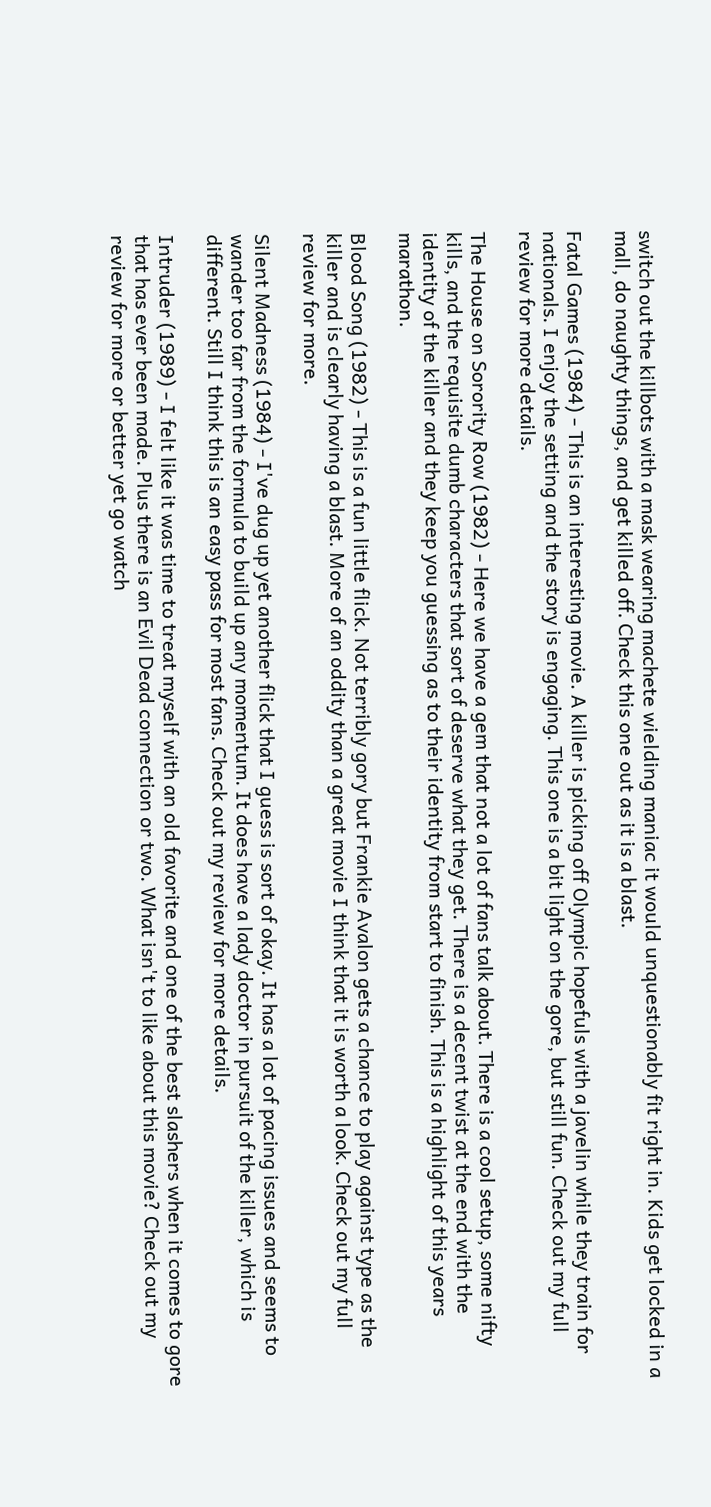switch out the killbots with a mask wearing machete wielding maniac it would unquestionably fit right in. Kids get locked in a mall, do naughty things, and get killed off. Check this one out as it is a blast.

Fatal Games (1984) - This is an interesting movie. A killer is picking off Olympic hopefuls with a javelin while they train for nationals. I enjoy the setting and the story is engaging. This one is a bit light on the gore, but still fun. Check out my full review for more details.

The House on Sorority Row (1982) - Here we have a gem that not a lot of fans talk about. There is a cool setup, some nifty kills, and the requisite dumb characters that sort of deserve what they get. There is a decent twist at the end with the identity of the killer and they keep you guessing as to their identity from start to finish. This is a highlight of this years marathon.

Blood Song (1982) - This is a fun little flick. Not terribly gory but Frankie Avalon gets a chance to play against type as the killer and is clearly having a blast. More of an oddity than a great movie I think that it is worth a look. Check out my full review for more.

Silent Madness (1984) - I've dug up yet another flick that I guess is sort of okay. It has a lot of pacing issues and seems to wander too far from the formula to build up any momentum. It does have a lady doctor in pursuit of the killer, which is different. Still I think this is an easy pass for most fans. Check out my review for more details.

Intruder (1989) - I felt like it was time to treat myself with an old favorite and one of the best slashers when it comes to gore that has ever been made. Plus there is an Evil Dead connection or two. What isn't to like about this movie? Check out my review for more or better yet go watch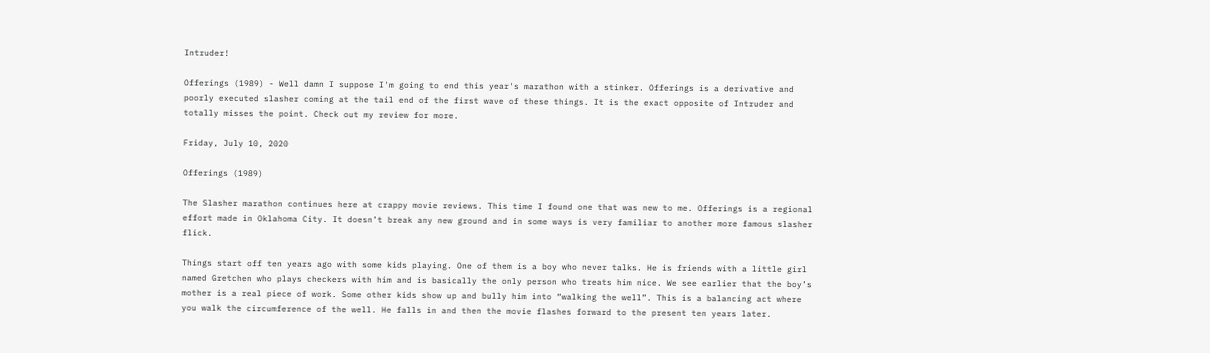Intruder!

Offerings (1989) - Well damn I suppose I'm going to end this year's marathon with a stinker. Offerings is a derivative and poorly executed slasher coming at the tail end of the first wave of these things. It is the exact opposite of Intruder and totally misses the point. Check out my review for more.

Friday, July 10, 2020

Offerings (1989)

The Slasher marathon continues here at crappy movie reviews. This time I found one that was new to me. Offerings is a regional effort made in Oklahoma City. It doesn’t break any new ground and in some ways is very familiar to another more famous slasher flick.

Things start off ten years ago with some kids playing. One of them is a boy who never talks. He is friends with a little girl named Gretchen who plays checkers with him and is basically the only person who treats him nice. We see earlier that the boy’s mother is a real piece of work. Some other kids show up and bully him into “walking the well”. This is a balancing act where you walk the circumference of the well. He falls in and then the movie flashes forward to the present ten years later.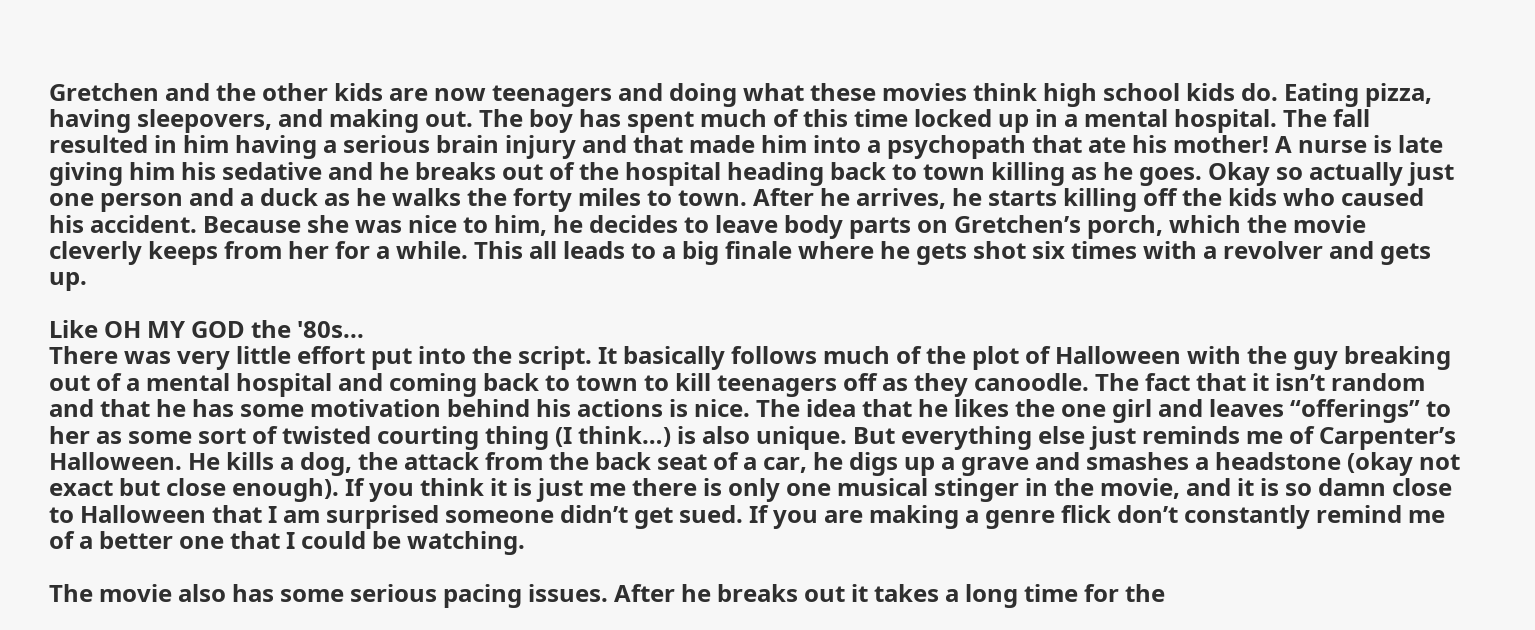Gretchen and the other kids are now teenagers and doing what these movies think high school kids do. Eating pizza, having sleepovers, and making out. The boy has spent much of this time locked up in a mental hospital. The fall resulted in him having a serious brain injury and that made him into a psychopath that ate his mother! A nurse is late giving him his sedative and he breaks out of the hospital heading back to town killing as he goes. Okay so actually just one person and a duck as he walks the forty miles to town. After he arrives, he starts killing off the kids who caused his accident. Because she was nice to him, he decides to leave body parts on Gretchen’s porch, which the movie cleverly keeps from her for a while. This all leads to a big finale where he gets shot six times with a revolver and gets up.

Like OH MY GOD the '80s...
There was very little effort put into the script. It basically follows much of the plot of Halloween with the guy breaking out of a mental hospital and coming back to town to kill teenagers off as they canoodle. The fact that it isn’t random and that he has some motivation behind his actions is nice. The idea that he likes the one girl and leaves “offerings” to her as some sort of twisted courting thing (I think…) is also unique. But everything else just reminds me of Carpenter’s Halloween. He kills a dog, the attack from the back seat of a car, he digs up a grave and smashes a headstone (okay not exact but close enough). If you think it is just me there is only one musical stinger in the movie, and it is so damn close to Halloween that I am surprised someone didn’t get sued. If you are making a genre flick don’t constantly remind me of a better one that I could be watching.

The movie also has some serious pacing issues. After he breaks out it takes a long time for the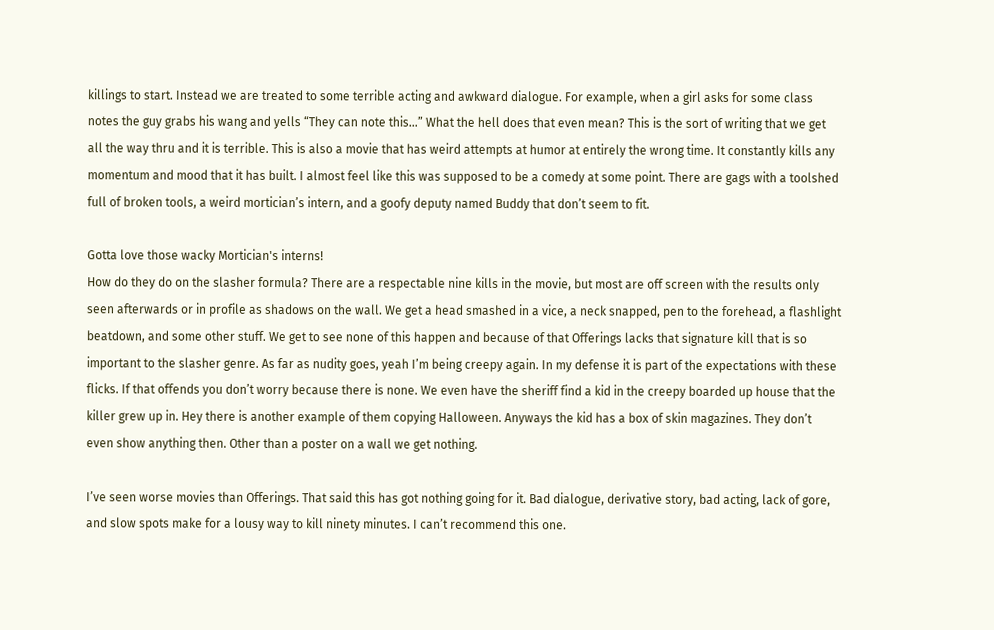killings to start. Instead we are treated to some terrible acting and awkward dialogue. For example, when a girl asks for some class notes the guy grabs his wang and yells “They can note this…” What the hell does that even mean? This is the sort of writing that we get all the way thru and it is terrible. This is also a movie that has weird attempts at humor at entirely the wrong time. It constantly kills any momentum and mood that it has built. I almost feel like this was supposed to be a comedy at some point. There are gags with a toolshed full of broken tools, a weird mortician’s intern, and a goofy deputy named Buddy that don’t seem to fit.

Gotta love those wacky Mortician's interns!
How do they do on the slasher formula? There are a respectable nine kills in the movie, but most are off screen with the results only seen afterwards or in profile as shadows on the wall. We get a head smashed in a vice, a neck snapped, pen to the forehead, a flashlight beatdown, and some other stuff. We get to see none of this happen and because of that Offerings lacks that signature kill that is so important to the slasher genre. As far as nudity goes, yeah I’m being creepy again. In my defense it is part of the expectations with these flicks. If that offends you don’t worry because there is none. We even have the sheriff find a kid in the creepy boarded up house that the killer grew up in. Hey there is another example of them copying Halloween. Anyways the kid has a box of skin magazines. They don’t even show anything then. Other than a poster on a wall we get nothing.

I’ve seen worse movies than Offerings. That said this has got nothing going for it. Bad dialogue, derivative story, bad acting, lack of gore, and slow spots make for a lousy way to kill ninety minutes. I can’t recommend this one.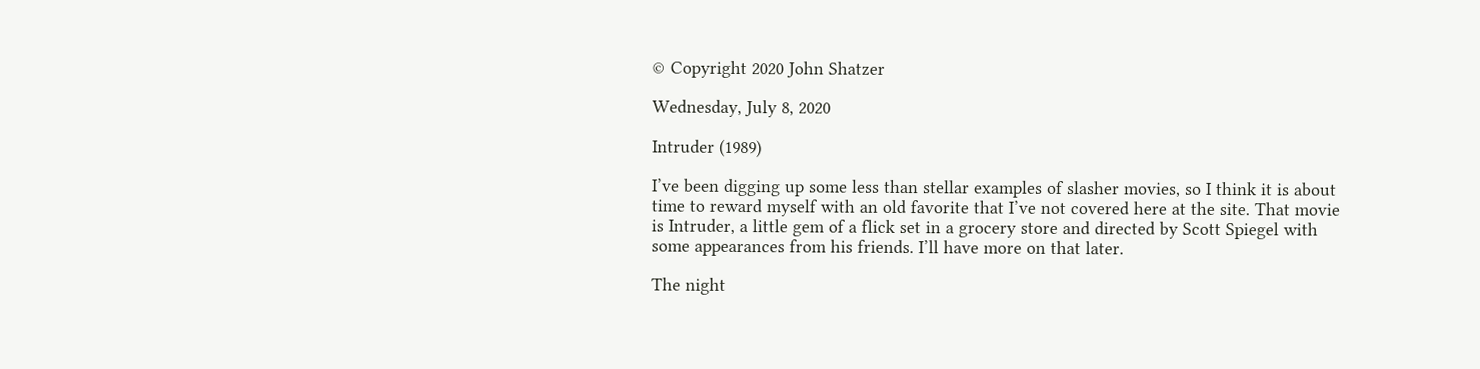© Copyright 2020 John Shatzer

Wednesday, July 8, 2020

Intruder (1989)

I’ve been digging up some less than stellar examples of slasher movies, so I think it is about time to reward myself with an old favorite that I’ve not covered here at the site. That movie is Intruder, a little gem of a flick set in a grocery store and directed by Scott Spiegel with some appearances from his friends. I’ll have more on that later.

The night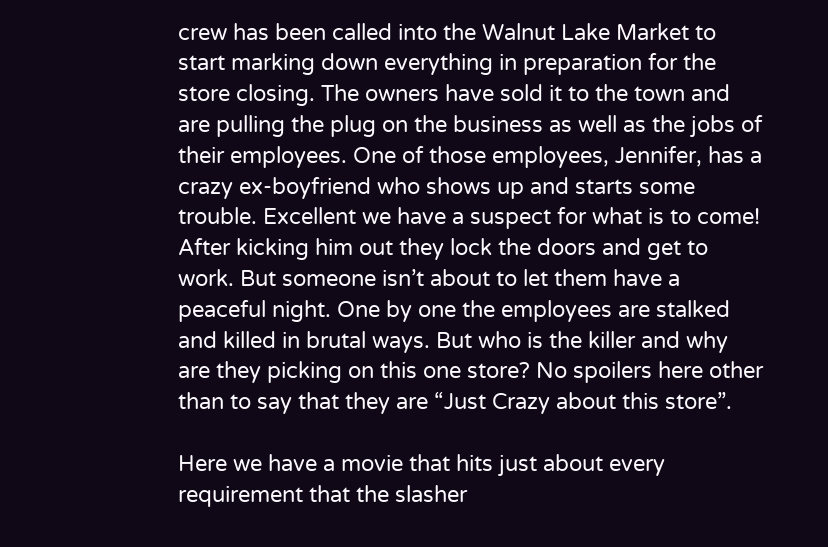crew has been called into the Walnut Lake Market to start marking down everything in preparation for the store closing. The owners have sold it to the town and are pulling the plug on the business as well as the jobs of their employees. One of those employees, Jennifer, has a crazy ex-boyfriend who shows up and starts some trouble. Excellent we have a suspect for what is to come! After kicking him out they lock the doors and get to work. But someone isn’t about to let them have a peaceful night. One by one the employees are stalked and killed in brutal ways. But who is the killer and why are they picking on this one store? No spoilers here other than to say that they are “Just Crazy about this store”.

Here we have a movie that hits just about every requirement that the slasher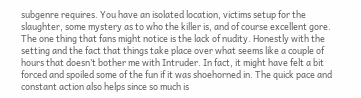subgenre requires. You have an isolated location, victims setup for the slaughter, some mystery as to who the killer is, and of course excellent gore. The one thing that fans might notice is the lack of nudity. Honestly with the setting and the fact that things take place over what seems like a couple of hours that doesn’t bother me with Intruder. In fact, it might have felt a bit forced and spoiled some of the fun if it was shoehorned in. The quick pace and constant action also helps since so much is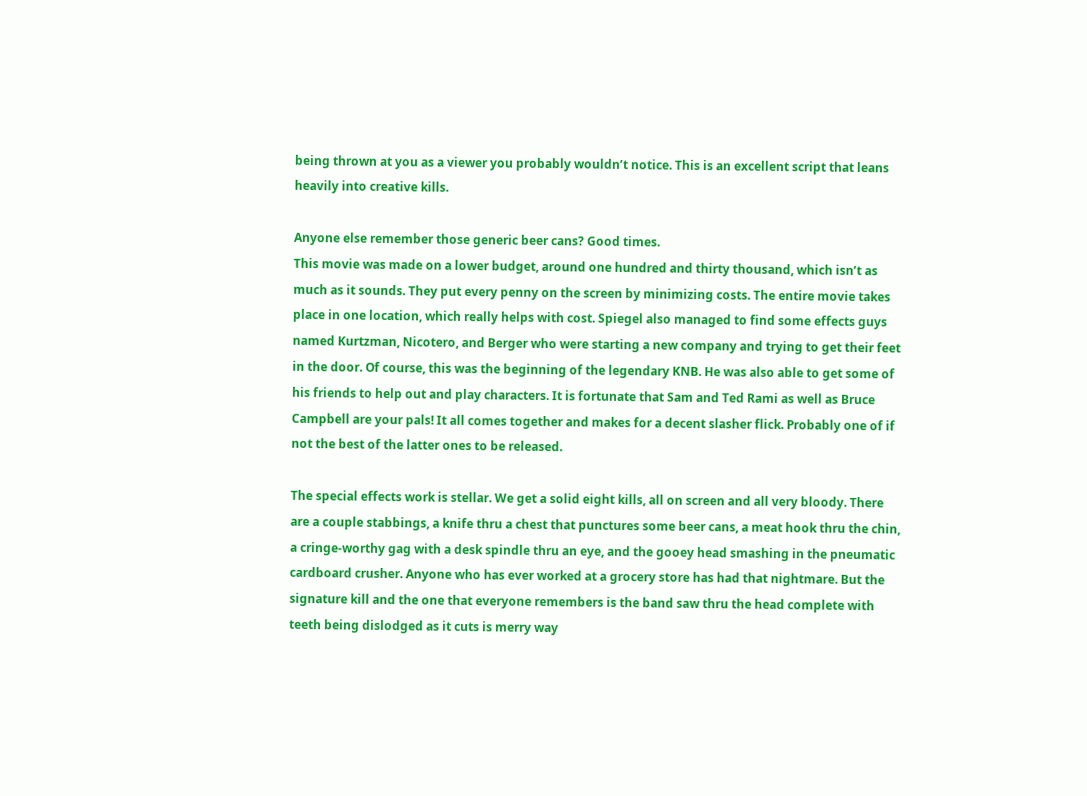being thrown at you as a viewer you probably wouldn’t notice. This is an excellent script that leans heavily into creative kills.

Anyone else remember those generic beer cans? Good times.
This movie was made on a lower budget, around one hundred and thirty thousand, which isn’t as much as it sounds. They put every penny on the screen by minimizing costs. The entire movie takes place in one location, which really helps with cost. Spiegel also managed to find some effects guys named Kurtzman, Nicotero, and Berger who were starting a new company and trying to get their feet in the door. Of course, this was the beginning of the legendary KNB. He was also able to get some of his friends to help out and play characters. It is fortunate that Sam and Ted Rami as well as Bruce Campbell are your pals! It all comes together and makes for a decent slasher flick. Probably one of if not the best of the latter ones to be released.

The special effects work is stellar. We get a solid eight kills, all on screen and all very bloody. There are a couple stabbings, a knife thru a chest that punctures some beer cans, a meat hook thru the chin, a cringe-worthy gag with a desk spindle thru an eye, and the gooey head smashing in the pneumatic cardboard crusher. Anyone who has ever worked at a grocery store has had that nightmare. But the signature kill and the one that everyone remembers is the band saw thru the head complete with teeth being dislodged as it cuts is merry way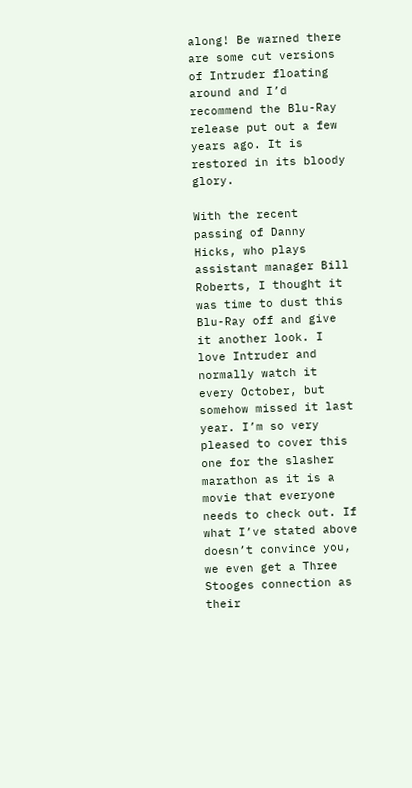along! Be warned there are some cut versions of Intruder floating around and I’d recommend the Blu-Ray release put out a few years ago. It is restored in its bloody glory.

With the recent passing of Danny Hicks, who plays assistant manager Bill Roberts, I thought it was time to dust this Blu-Ray off and give it another look. I love Intruder and normally watch it every October, but somehow missed it last year. I’m so very pleased to cover this one for the slasher marathon as it is a movie that everyone needs to check out. If what I’ve stated above doesn’t convince you, we even get a Three Stooges connection as their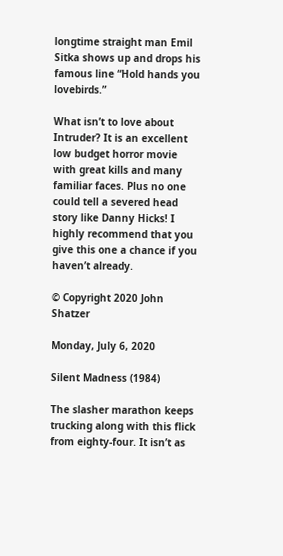longtime straight man Emil Sitka shows up and drops his famous line “Hold hands you lovebirds.”

What isn’t to love about Intruder? It is an excellent low budget horror movie with great kills and many familiar faces. Plus no one could tell a severed head story like Danny Hicks! I highly recommend that you give this one a chance if you haven’t already.

© Copyright 2020 John Shatzer

Monday, July 6, 2020

Silent Madness (1984)

The slasher marathon keeps trucking along with this flick from eighty-four. It isn’t as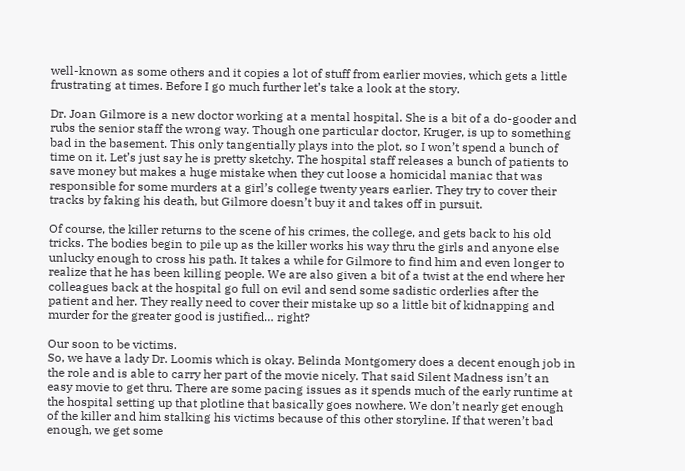well-known as some others and it copies a lot of stuff from earlier movies, which gets a little frustrating at times. Before I go much further let’s take a look at the story.

Dr. Joan Gilmore is a new doctor working at a mental hospital. She is a bit of a do-gooder and rubs the senior staff the wrong way. Though one particular doctor, Kruger, is up to something bad in the basement. This only tangentially plays into the plot, so I won’t spend a bunch of time on it. Let’s just say he is pretty sketchy. The hospital staff releases a bunch of patients to save money but makes a huge mistake when they cut loose a homicidal maniac that was responsible for some murders at a girl’s college twenty years earlier. They try to cover their tracks by faking his death, but Gilmore doesn’t buy it and takes off in pursuit.

Of course, the killer returns to the scene of his crimes, the college, and gets back to his old tricks. The bodies begin to pile up as the killer works his way thru the girls and anyone else unlucky enough to cross his path. It takes a while for Gilmore to find him and even longer to realize that he has been killing people. We are also given a bit of a twist at the end where her colleagues back at the hospital go full on evil and send some sadistic orderlies after the patient and her. They really need to cover their mistake up so a little bit of kidnapping and murder for the greater good is justified… right?

Our soon to be victims.
So, we have a lady Dr. Loomis which is okay. Belinda Montgomery does a decent enough job in the role and is able to carry her part of the movie nicely. That said Silent Madness isn’t an easy movie to get thru. There are some pacing issues as it spends much of the early runtime at the hospital setting up that plotline that basically goes nowhere. We don’t nearly get enough of the killer and him stalking his victims because of this other storyline. If that weren’t bad enough, we get some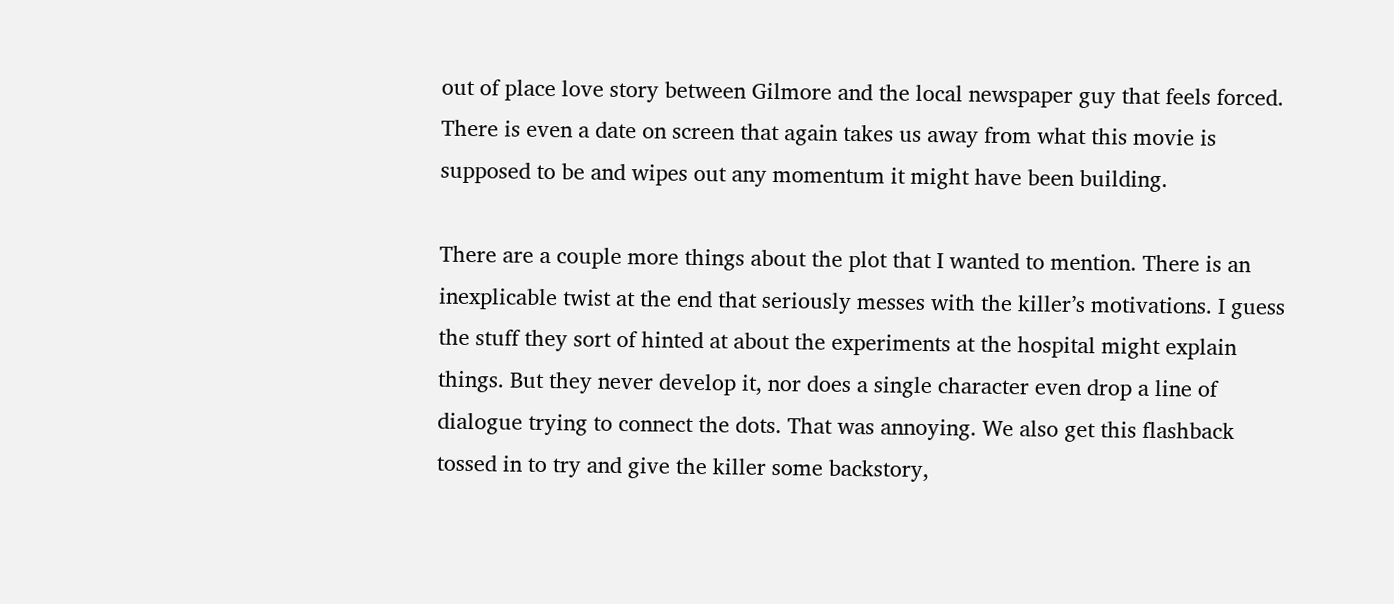out of place love story between Gilmore and the local newspaper guy that feels forced. There is even a date on screen that again takes us away from what this movie is supposed to be and wipes out any momentum it might have been building.

There are a couple more things about the plot that I wanted to mention. There is an inexplicable twist at the end that seriously messes with the killer’s motivations. I guess the stuff they sort of hinted at about the experiments at the hospital might explain things. But they never develop it, nor does a single character even drop a line of dialogue trying to connect the dots. That was annoying. We also get this flashback tossed in to try and give the killer some backstory,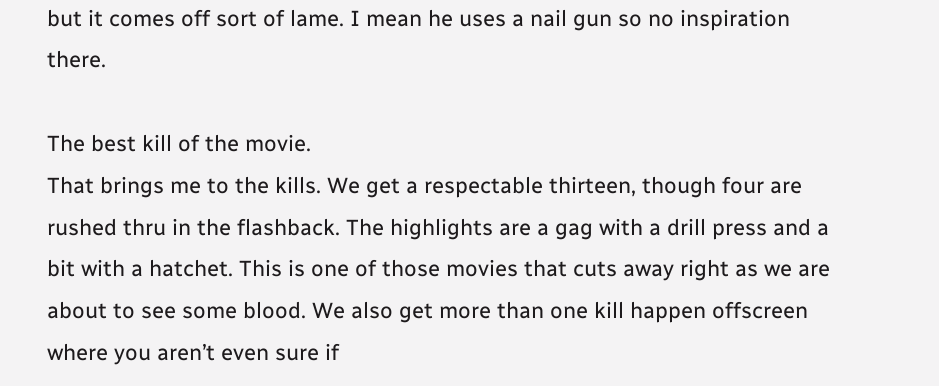but it comes off sort of lame. I mean he uses a nail gun so no inspiration there.

The best kill of the movie.
That brings me to the kills. We get a respectable thirteen, though four are rushed thru in the flashback. The highlights are a gag with a drill press and a bit with a hatchet. This is one of those movies that cuts away right as we are about to see some blood. We also get more than one kill happen offscreen where you aren’t even sure if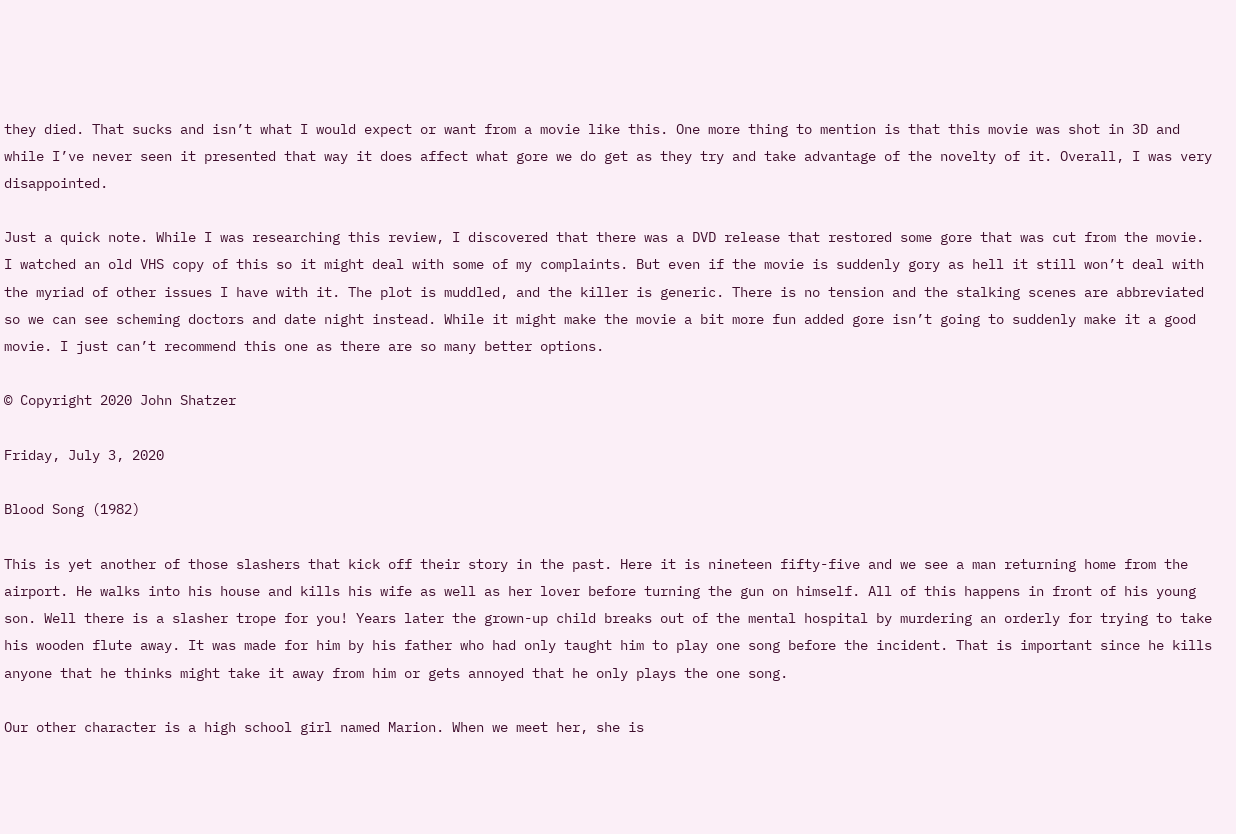they died. That sucks and isn’t what I would expect or want from a movie like this. One more thing to mention is that this movie was shot in 3D and while I’ve never seen it presented that way it does affect what gore we do get as they try and take advantage of the novelty of it. Overall, I was very disappointed.

Just a quick note. While I was researching this review, I discovered that there was a DVD release that restored some gore that was cut from the movie. I watched an old VHS copy of this so it might deal with some of my complaints. But even if the movie is suddenly gory as hell it still won’t deal with the myriad of other issues I have with it. The plot is muddled, and the killer is generic. There is no tension and the stalking scenes are abbreviated so we can see scheming doctors and date night instead. While it might make the movie a bit more fun added gore isn’t going to suddenly make it a good movie. I just can’t recommend this one as there are so many better options.

© Copyright 2020 John Shatzer

Friday, July 3, 2020

Blood Song (1982)

This is yet another of those slashers that kick off their story in the past. Here it is nineteen fifty-five and we see a man returning home from the airport. He walks into his house and kills his wife as well as her lover before turning the gun on himself. All of this happens in front of his young son. Well there is a slasher trope for you! Years later the grown-up child breaks out of the mental hospital by murdering an orderly for trying to take his wooden flute away. It was made for him by his father who had only taught him to play one song before the incident. That is important since he kills anyone that he thinks might take it away from him or gets annoyed that he only plays the one song.

Our other character is a high school girl named Marion. When we meet her, she is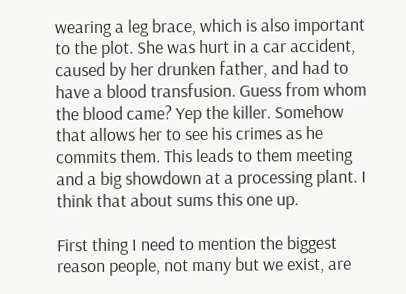wearing a leg brace, which is also important to the plot. She was hurt in a car accident, caused by her drunken father, and had to have a blood transfusion. Guess from whom the blood came? Yep the killer. Somehow that allows her to see his crimes as he commits them. This leads to them meeting and a big showdown at a processing plant. I think that about sums this one up.

First thing I need to mention the biggest reason people, not many but we exist, are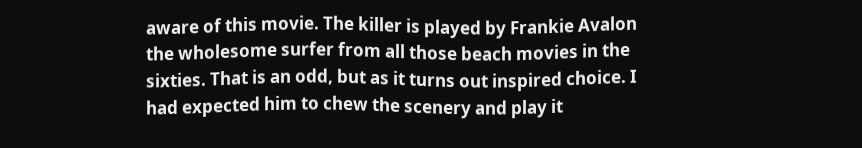aware of this movie. The killer is played by Frankie Avalon the wholesome surfer from all those beach movies in the sixties. That is an odd, but as it turns out inspired choice. I had expected him to chew the scenery and play it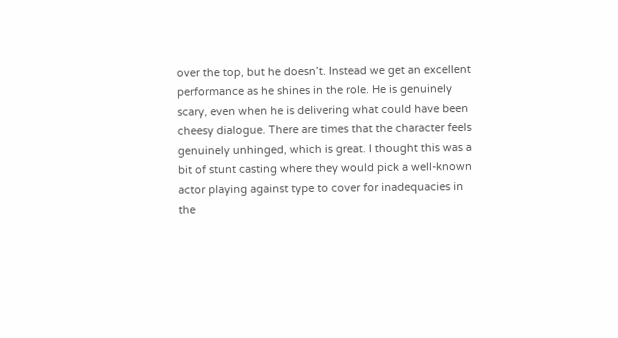over the top, but he doesn’t. Instead we get an excellent performance as he shines in the role. He is genuinely scary, even when he is delivering what could have been cheesy dialogue. There are times that the character feels genuinely unhinged, which is great. I thought this was a bit of stunt casting where they would pick a well-known actor playing against type to cover for inadequacies in the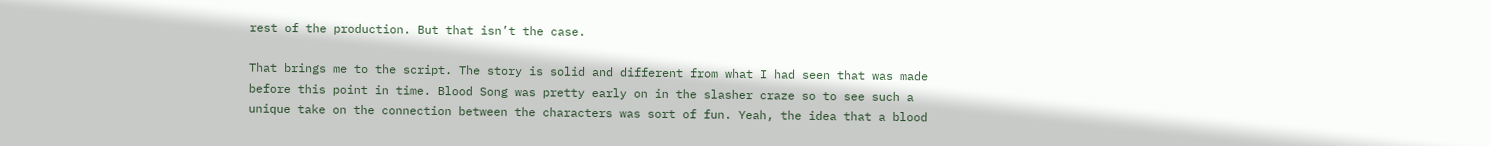rest of the production. But that isn’t the case.

That brings me to the script. The story is solid and different from what I had seen that was made before this point in time. Blood Song was pretty early on in the slasher craze so to see such a unique take on the connection between the characters was sort of fun. Yeah, the idea that a blood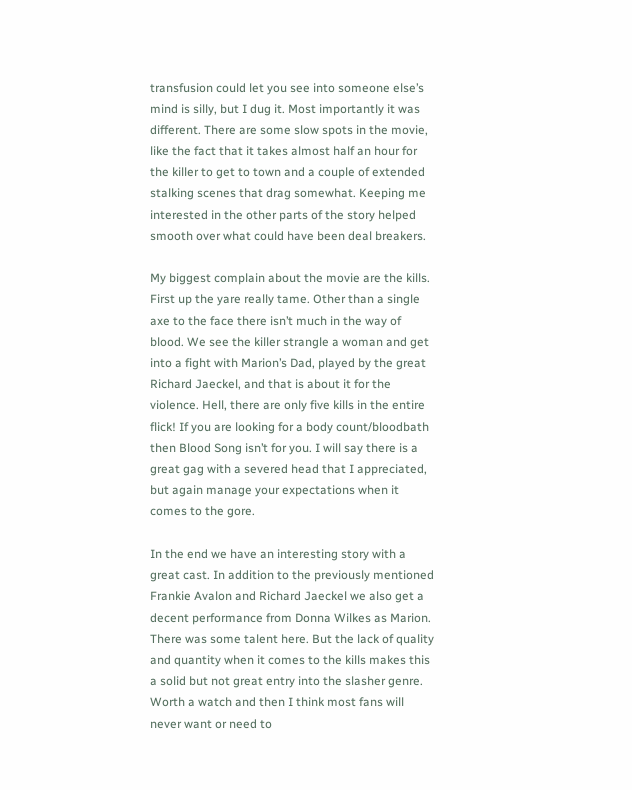transfusion could let you see into someone else’s mind is silly, but I dug it. Most importantly it was different. There are some slow spots in the movie, like the fact that it takes almost half an hour for the killer to get to town and a couple of extended stalking scenes that drag somewhat. Keeping me interested in the other parts of the story helped smooth over what could have been deal breakers.

My biggest complain about the movie are the kills. First up the yare really tame. Other than a single axe to the face there isn’t much in the way of blood. We see the killer strangle a woman and get into a fight with Marion’s Dad, played by the great Richard Jaeckel, and that is about it for the violence. Hell, there are only five kills in the entire flick! If you are looking for a body count/bloodbath then Blood Song isn’t for you. I will say there is a great gag with a severed head that I appreciated, but again manage your expectations when it comes to the gore.

In the end we have an interesting story with a great cast. In addition to the previously mentioned Frankie Avalon and Richard Jaeckel we also get a decent performance from Donna Wilkes as Marion. There was some talent here. But the lack of quality and quantity when it comes to the kills makes this a solid but not great entry into the slasher genre. Worth a watch and then I think most fans will never want or need to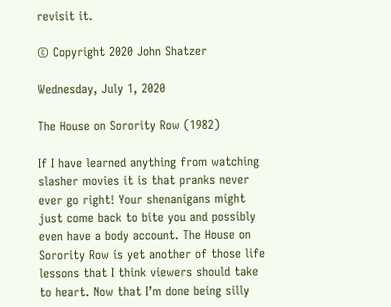revisit it.

© Copyright 2020 John Shatzer

Wednesday, July 1, 2020

The House on Sorority Row (1982)

If I have learned anything from watching slasher movies it is that pranks never ever go right! Your shenanigans might just come back to bite you and possibly even have a body account. The House on Sorority Row is yet another of those life lessons that I think viewers should take to heart. Now that I’m done being silly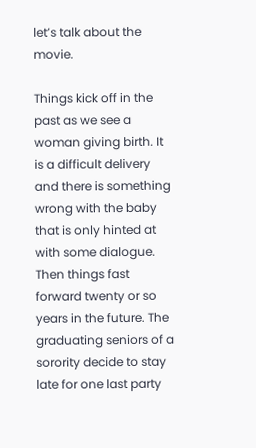let’s talk about the movie.

Things kick off in the past as we see a woman giving birth. It is a difficult delivery and there is something wrong with the baby that is only hinted at with some dialogue. Then things fast forward twenty or so years in the future. The graduating seniors of a sorority decide to stay late for one last party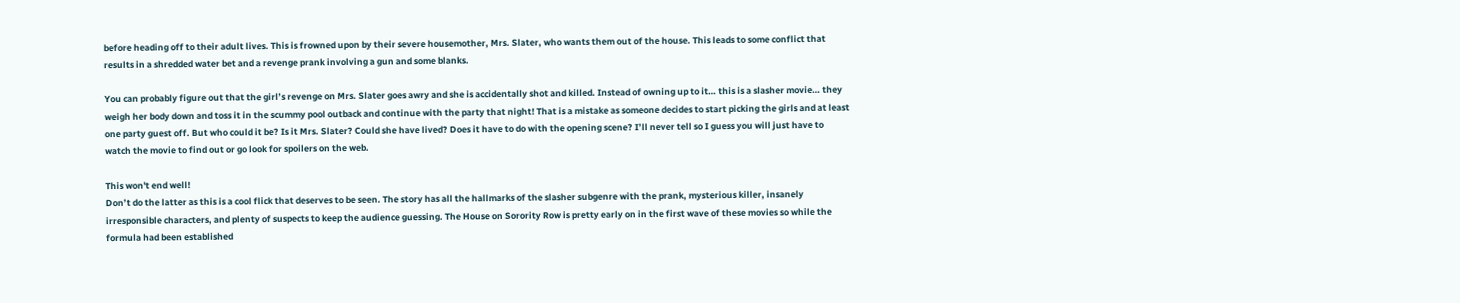before heading off to their adult lives. This is frowned upon by their severe housemother, Mrs. Slater, who wants them out of the house. This leads to some conflict that results in a shredded water bet and a revenge prank involving a gun and some blanks.

You can probably figure out that the girl’s revenge on Mrs. Slater goes awry and she is accidentally shot and killed. Instead of owning up to it… this is a slasher movie… they weigh her body down and toss it in the scummy pool outback and continue with the party that night! That is a mistake as someone decides to start picking the girls and at least one party guest off. But who could it be? Is it Mrs. Slater? Could she have lived? Does it have to do with the opening scene? I’ll never tell so I guess you will just have to watch the movie to find out or go look for spoilers on the web.

This won't end well!
Don’t do the latter as this is a cool flick that deserves to be seen. The story has all the hallmarks of the slasher subgenre with the prank, mysterious killer, insanely irresponsible characters, and plenty of suspects to keep the audience guessing. The House on Sorority Row is pretty early on in the first wave of these movies so while the formula had been established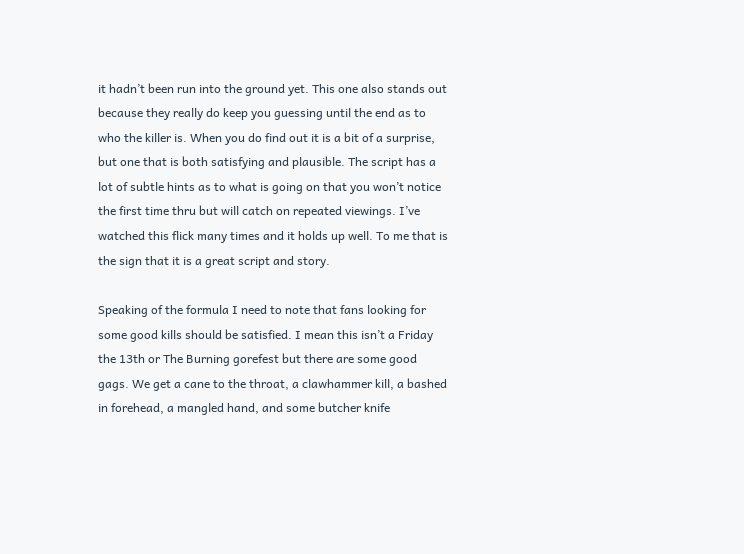it hadn’t been run into the ground yet. This one also stands out because they really do keep you guessing until the end as to who the killer is. When you do find out it is a bit of a surprise, but one that is both satisfying and plausible. The script has a lot of subtle hints as to what is going on that you won’t notice the first time thru but will catch on repeated viewings. I’ve watched this flick many times and it holds up well. To me that is the sign that it is a great script and story.

Speaking of the formula I need to note that fans looking for some good kills should be satisfied. I mean this isn’t a Friday the 13th or The Burning gorefest but there are some good gags. We get a cane to the throat, a clawhammer kill, a bashed in forehead, a mangled hand, and some butcher knife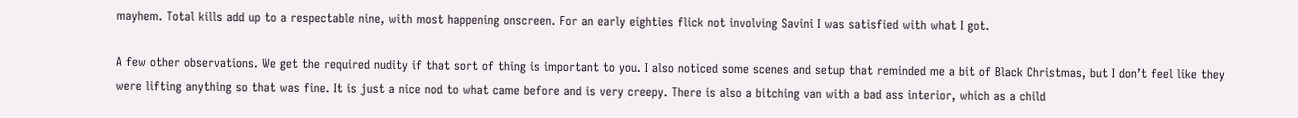mayhem. Total kills add up to a respectable nine, with most happening onscreen. For an early eighties flick not involving Savini I was satisfied with what I got.

A few other observations. We get the required nudity if that sort of thing is important to you. I also noticed some scenes and setup that reminded me a bit of Black Christmas, but I don’t feel like they were lifting anything so that was fine. It is just a nice nod to what came before and is very creepy. There is also a bitching van with a bad ass interior, which as a child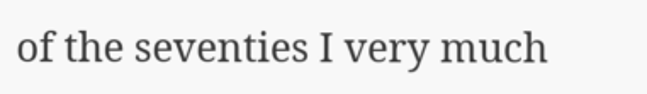of the seventies I very much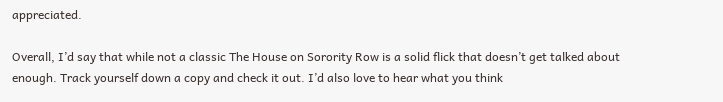appreciated.

Overall, I’d say that while not a classic The House on Sorority Row is a solid flick that doesn’t get talked about enough. Track yourself down a copy and check it out. I’d also love to hear what you think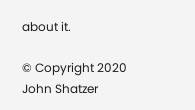about it.

© Copyright 2020 John Shatzer